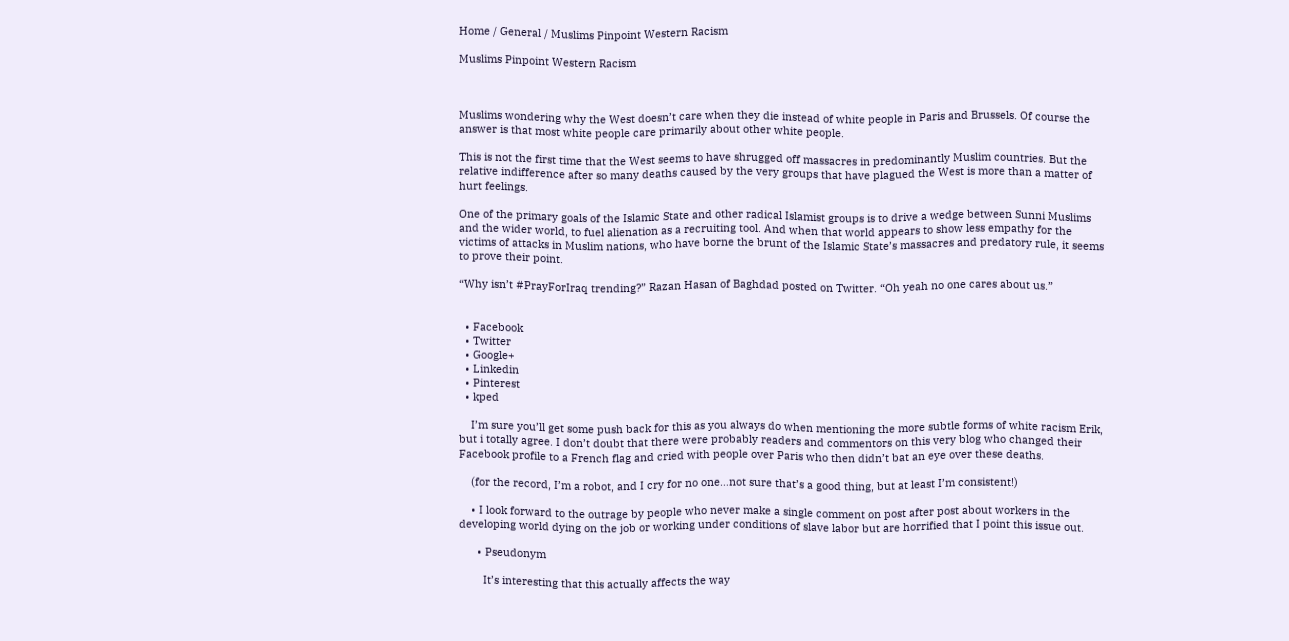Home / General / Muslims Pinpoint Western Racism

Muslims Pinpoint Western Racism



Muslims wondering why the West doesn’t care when they die instead of white people in Paris and Brussels. Of course the answer is that most white people care primarily about other white people.

This is not the first time that the West seems to have shrugged off massacres in predominantly Muslim countries. But the relative indifference after so many deaths caused by the very groups that have plagued the West is more than a matter of hurt feelings.

One of the primary goals of the Islamic State and other radical Islamist groups is to drive a wedge between Sunni Muslims and the wider world, to fuel alienation as a recruiting tool. And when that world appears to show less empathy for the victims of attacks in Muslim nations, who have borne the brunt of the Islamic State’s massacres and predatory rule, it seems to prove their point.

“Why isn’t #PrayForIraq trending?” Razan Hasan of Baghdad posted on Twitter. “Oh yeah no one cares about us.”


  • Facebook
  • Twitter
  • Google+
  • Linkedin
  • Pinterest
  • kped

    I’m sure you’ll get some push back for this as you always do when mentioning the more subtle forms of white racism Erik, but i totally agree. I don’t doubt that there were probably readers and commentors on this very blog who changed their Facebook profile to a French flag and cried with people over Paris who then didn’t bat an eye over these deaths.

    (for the record, I’m a robot, and I cry for no one…not sure that’s a good thing, but at least I’m consistent!)

    • I look forward to the outrage by people who never make a single comment on post after post about workers in the developing world dying on the job or working under conditions of slave labor but are horrified that I point this issue out.

      • Pseudonym

        It’s interesting that this actually affects the way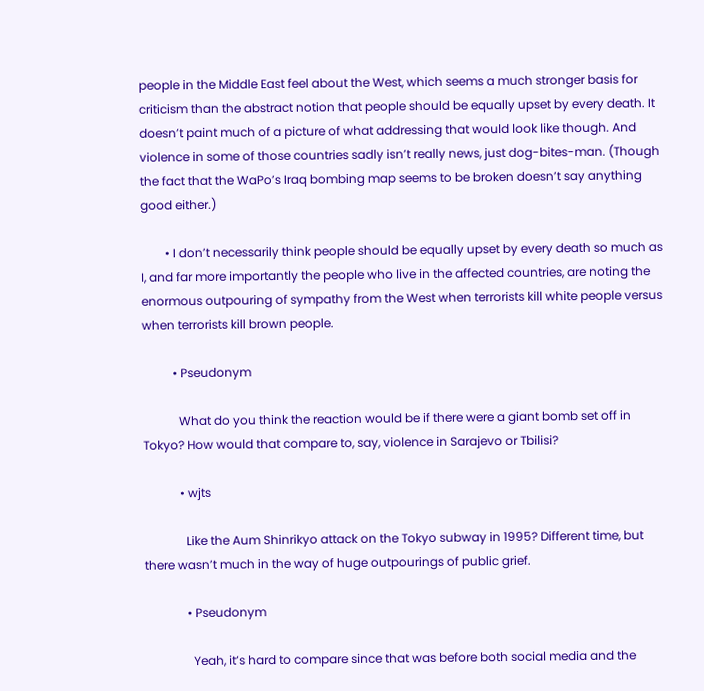people in the Middle East feel about the West, which seems a much stronger basis for criticism than the abstract notion that people should be equally upset by every death. It doesn’t paint much of a picture of what addressing that would look like though. And violence in some of those countries sadly isn’t really news, just dog-bites-man. (Though the fact that the WaPo’s Iraq bombing map seems to be broken doesn’t say anything good either.)

        • I don’t necessarily think people should be equally upset by every death so much as I, and far more importantly the people who live in the affected countries, are noting the enormous outpouring of sympathy from the West when terrorists kill white people versus when terrorists kill brown people.

          • Pseudonym

            What do you think the reaction would be if there were a giant bomb set off in Tokyo? How would that compare to, say, violence in Sarajevo or Tbilisi?

            • wjts

              Like the Aum Shinrikyo attack on the Tokyo subway in 1995? Different time, but there wasn’t much in the way of huge outpourings of public grief.

              • Pseudonym

                Yeah, it’s hard to compare since that was before both social media and the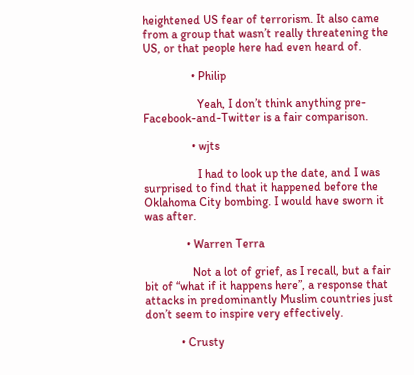heightened US fear of terrorism. It also came from a group that wasn’t really threatening the US, or that people here had even heard of.

                • Philip

                  Yeah, I don’t think anything pre-Facebook-and-Twitter is a fair comparison.

                • wjts

                  I had to look up the date, and I was surprised to find that it happened before the Oklahoma City bombing. I would have sworn it was after.

              • Warren Terra

                Not a lot of grief, as I recall, but a fair bit of “what if it happens here”, a response that attacks in predominantly Muslim countries just don’t seem to inspire very effectively.

            • Crusty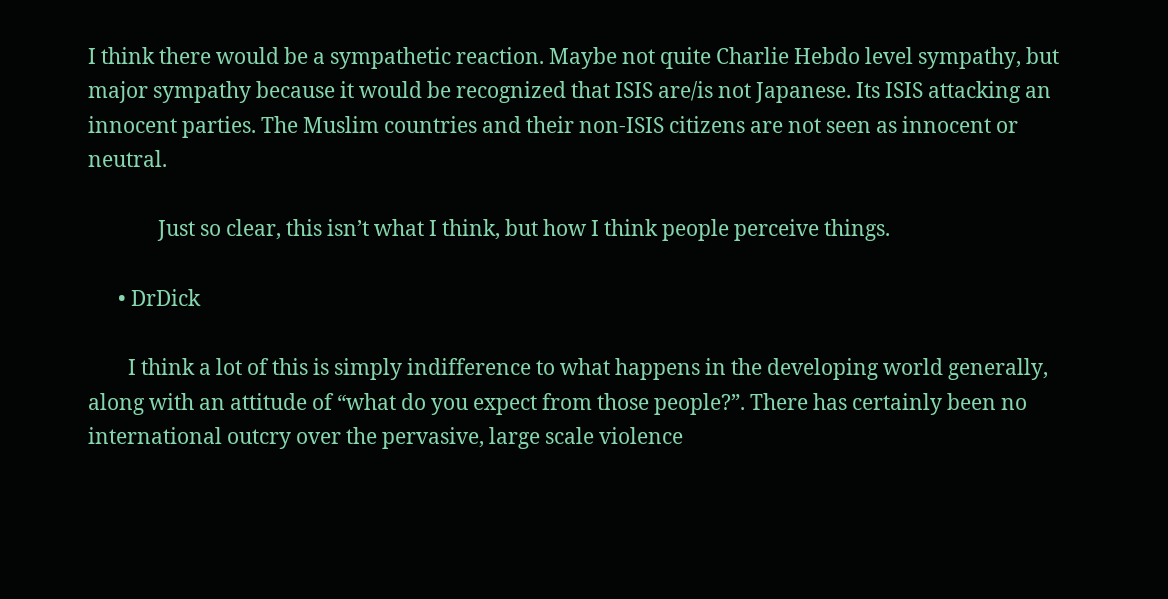I think there would be a sympathetic reaction. Maybe not quite Charlie Hebdo level sympathy, but major sympathy because it would be recognized that ISIS are/is not Japanese. Its ISIS attacking an innocent parties. The Muslim countries and their non-ISIS citizens are not seen as innocent or neutral.

              Just so clear, this isn’t what I think, but how I think people perceive things.

      • DrDick

        I think a lot of this is simply indifference to what happens in the developing world generally, along with an attitude of “what do you expect from those people?”. There has certainly been no international outcry over the pervasive, large scale violence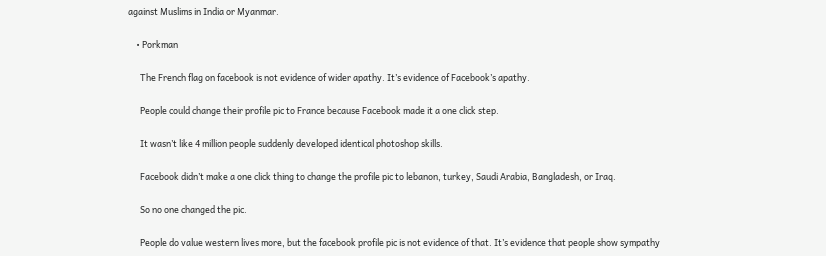against Muslims in India or Myanmar.

    • Porkman

      The French flag on facebook is not evidence of wider apathy. It’s evidence of Facebook’s apathy.

      People could change their profile pic to France because Facebook made it a one click step.

      It wasn’t like 4 million people suddenly developed identical photoshop skills.

      Facebook didn’t make a one click thing to change the profile pic to lebanon, turkey, Saudi Arabia, Bangladesh, or Iraq.

      So no one changed the pic.

      People do value western lives more, but the facebook profile pic is not evidence of that. It’s evidence that people show sympathy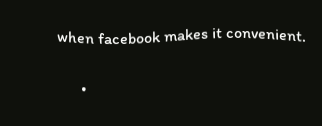when facebook makes it convenient.

      •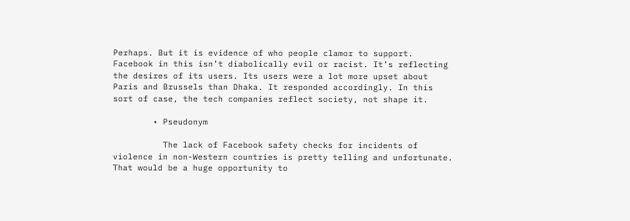Perhaps. But it is evidence of who people clamor to support. Facebook in this isn’t diabolically evil or racist. It’s reflecting the desires of its users. Its users were a lot more upset about Paris and Brussels than Dhaka. It responded accordingly. In this sort of case, the tech companies reflect society, not shape it.

        • Pseudonym

          The lack of Facebook safety checks for incidents of violence in non-Western countries is pretty telling and unfortunate. That would be a huge opportunity to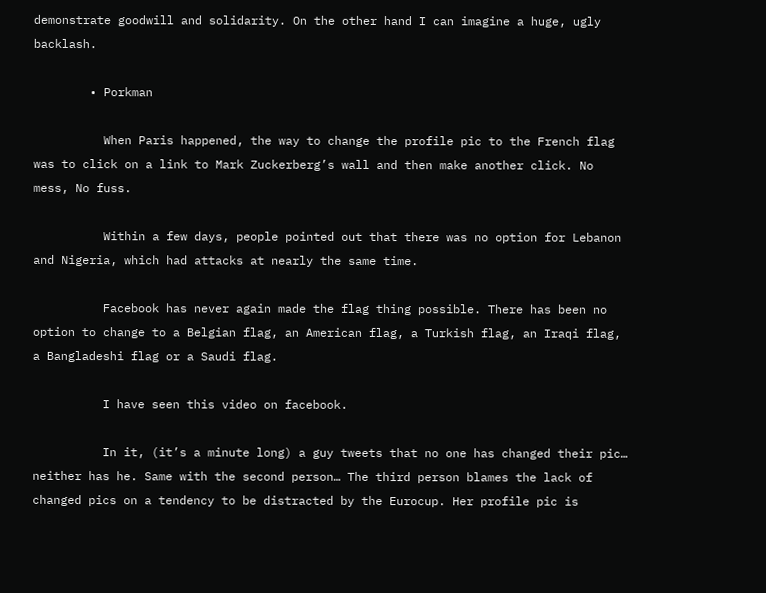demonstrate goodwill and solidarity. On the other hand I can imagine a huge, ugly backlash.

        • Porkman

          When Paris happened, the way to change the profile pic to the French flag was to click on a link to Mark Zuckerberg’s wall and then make another click. No mess, No fuss.

          Within a few days, people pointed out that there was no option for Lebanon and Nigeria, which had attacks at nearly the same time.

          Facebook has never again made the flag thing possible. There has been no option to change to a Belgian flag, an American flag, a Turkish flag, an Iraqi flag, a Bangladeshi flag or a Saudi flag.

          I have seen this video on facebook.

          In it, (it’s a minute long) a guy tweets that no one has changed their pic… neither has he. Same with the second person… The third person blames the lack of changed pics on a tendency to be distracted by the Eurocup. Her profile pic is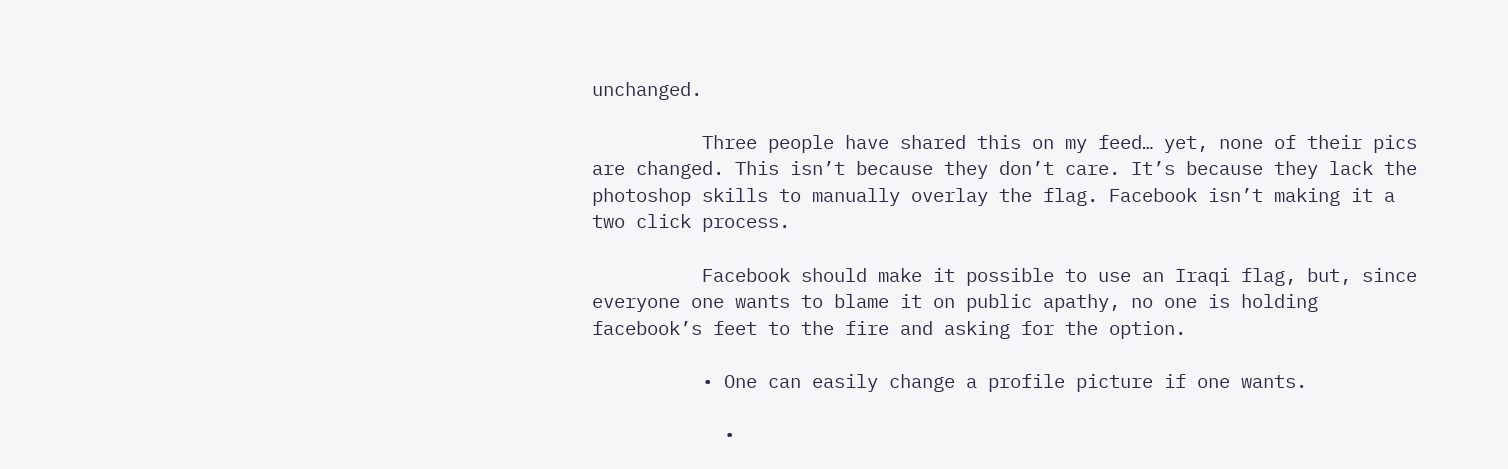unchanged.

          Three people have shared this on my feed… yet, none of their pics are changed. This isn’t because they don’t care. It’s because they lack the photoshop skills to manually overlay the flag. Facebook isn’t making it a two click process.

          Facebook should make it possible to use an Iraqi flag, but, since everyone one wants to blame it on public apathy, no one is holding facebook’s feet to the fire and asking for the option.

          • One can easily change a profile picture if one wants.

            •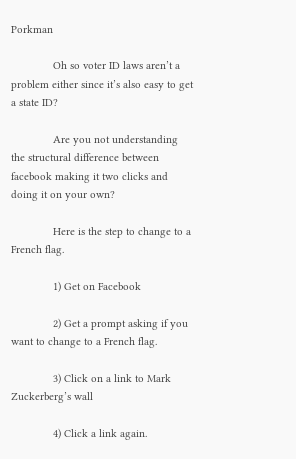Porkman

              Oh so voter ID laws aren’t a problem either since it’s also easy to get a state ID?

              Are you not understanding the structural difference between facebook making it two clicks and doing it on your own?

              Here is the step to change to a French flag.

              1) Get on Facebook

              2) Get a prompt asking if you want to change to a French flag.

              3) Click on a link to Mark Zuckerberg’s wall

              4) Click a link again.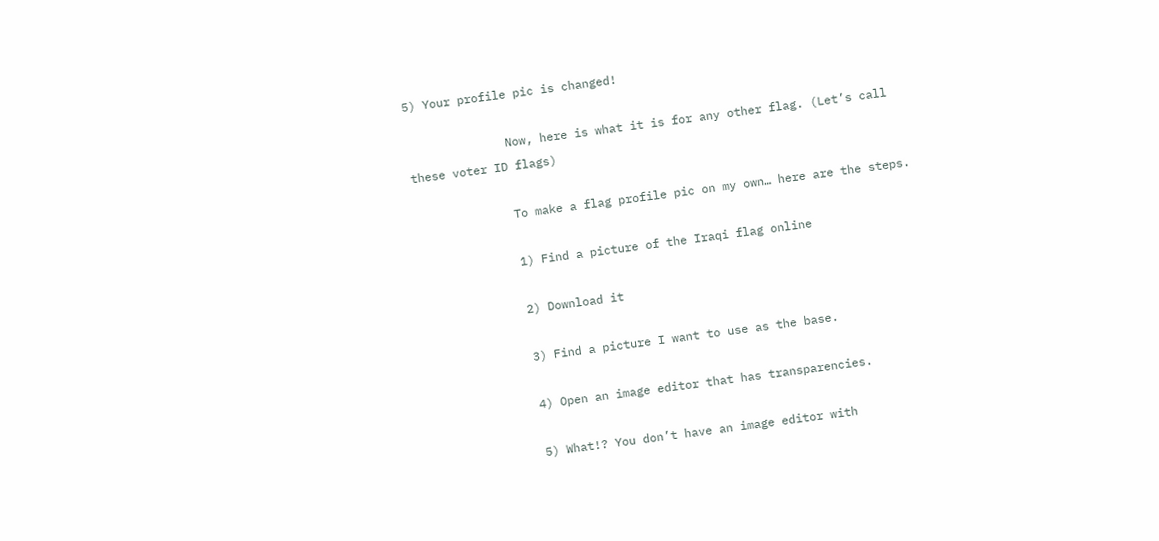5) Your profile pic is changed!

              Now, here is what it is for any other flag. (Let’s call these voter ID flags)

              To make a flag profile pic on my own… here are the steps.

              1) Find a picture of the Iraqi flag online

              2) Download it

              3) Find a picture I want to use as the base.

              4) Open an image editor that has transparencies.

              5) What!? You don’t have an image editor with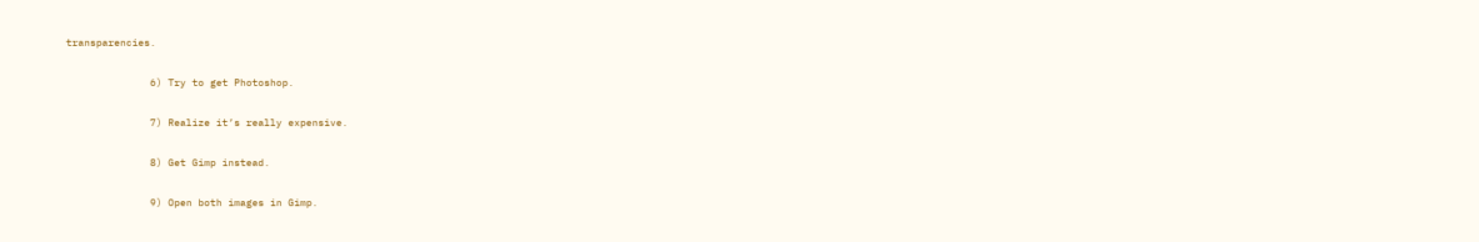transparencies.

              6) Try to get Photoshop.

              7) Realize it’s really expensive.

              8) Get Gimp instead.

              9) Open both images in Gimp.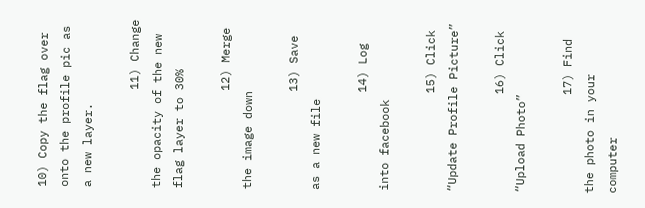10) Copy the flag over onto the profile pic as a new layer.

              11) Change the opacity of the new flag layer to 30%

              12) Merge the image down

              13) Save as a new file

              14) Log into facebook

              15) Click “Update Profile Picture”

              16) Click “Upload Photo”

              17) Find the photo in your computer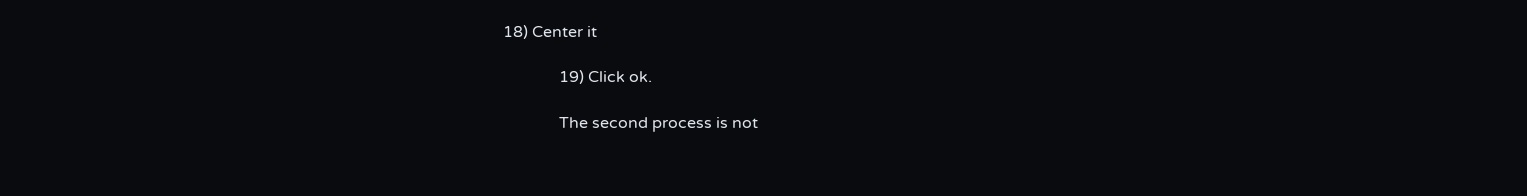18) Center it

              19) Click ok.

              The second process is not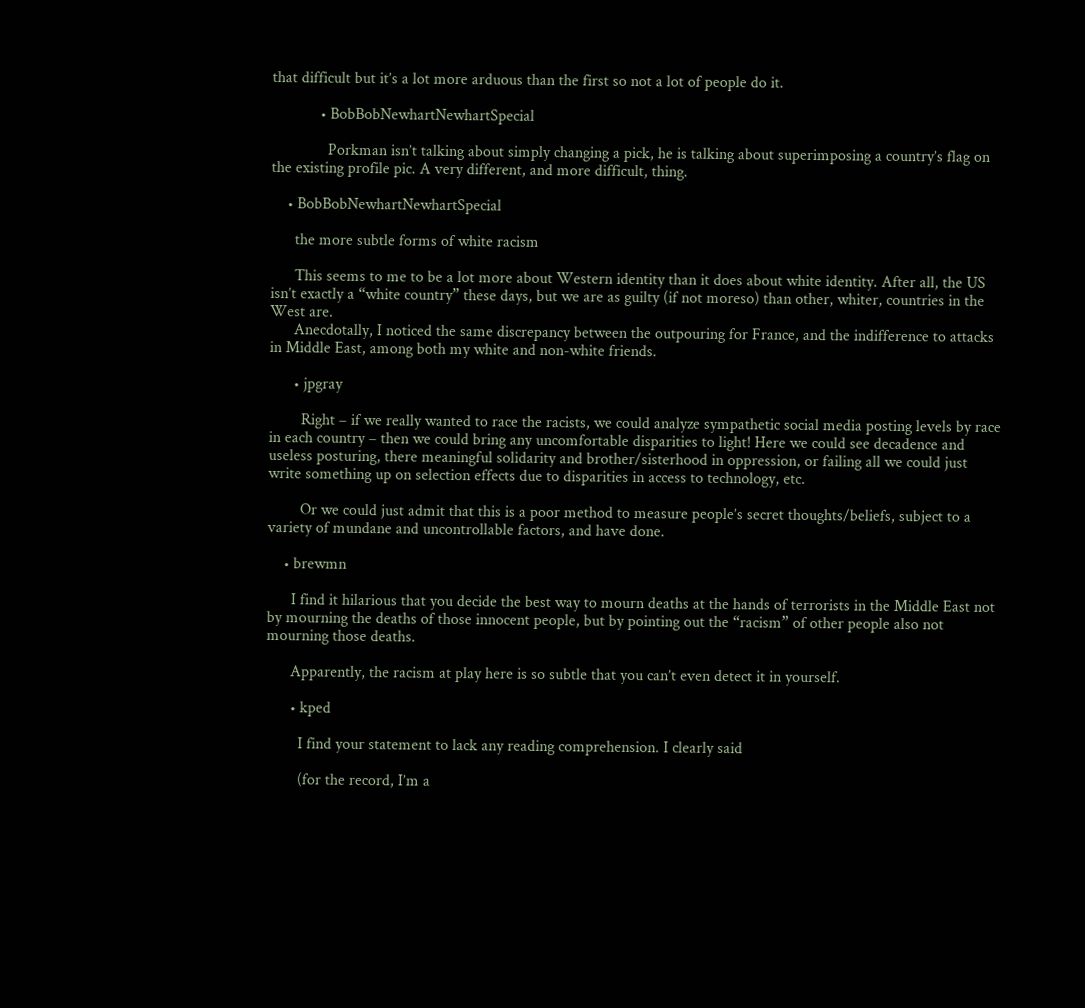that difficult but it’s a lot more arduous than the first so not a lot of people do it.

            • BobBobNewhartNewhartSpecial

              Porkman isn’t talking about simply changing a pick, he is talking about superimposing a country’s flag on the existing profile pic. A very different, and more difficult, thing.

    • BobBobNewhartNewhartSpecial

      the more subtle forms of white racism

      This seems to me to be a lot more about Western identity than it does about white identity. After all, the US isn’t exactly a “white country” these days, but we are as guilty (if not moreso) than other, whiter, countries in the West are.
      Anecdotally, I noticed the same discrepancy between the outpouring for France, and the indifference to attacks in Middle East, among both my white and non-white friends.

      • jpgray

        Right – if we really wanted to race the racists, we could analyze sympathetic social media posting levels by race in each country – then we could bring any uncomfortable disparities to light! Here we could see decadence and useless posturing, there meaningful solidarity and brother/sisterhood in oppression, or failing all we could just write something up on selection effects due to disparities in access to technology, etc.

        Or we could just admit that this is a poor method to measure people’s secret thoughts/beliefs, subject to a variety of mundane and uncontrollable factors, and have done.

    • brewmn

      I find it hilarious that you decide the best way to mourn deaths at the hands of terrorists in the Middle East not by mourning the deaths of those innocent people, but by pointing out the “racism” of other people also not mourning those deaths.

      Apparently, the racism at play here is so subtle that you can’t even detect it in yourself.

      • kped

        I find your statement to lack any reading comprehension. I clearly said

        (for the record, I’m a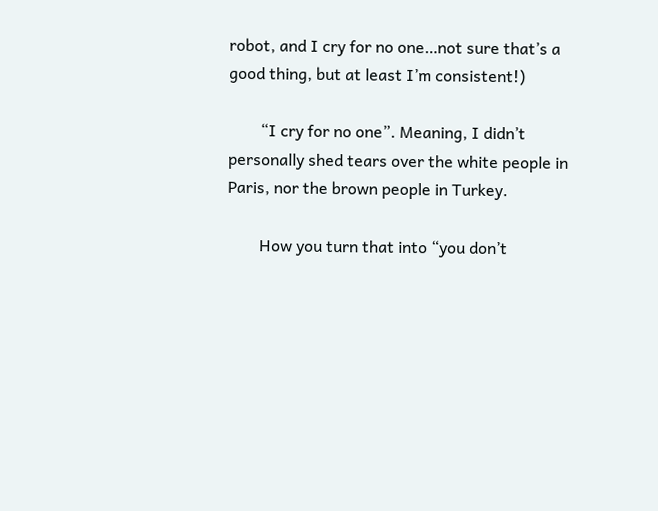robot, and I cry for no one…not sure that’s a good thing, but at least I’m consistent!)

        “I cry for no one”. Meaning, I didn’t personally shed tears over the white people in Paris, nor the brown people in Turkey.

        How you turn that into “you don’t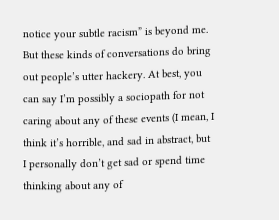notice your subtle racism” is beyond me. But these kinds of conversations do bring out people’s utter hackery. At best, you can say I’m possibly a sociopath for not caring about any of these events (I mean, I think it’s horrible, and sad in abstract, but I personally don’t get sad or spend time thinking about any of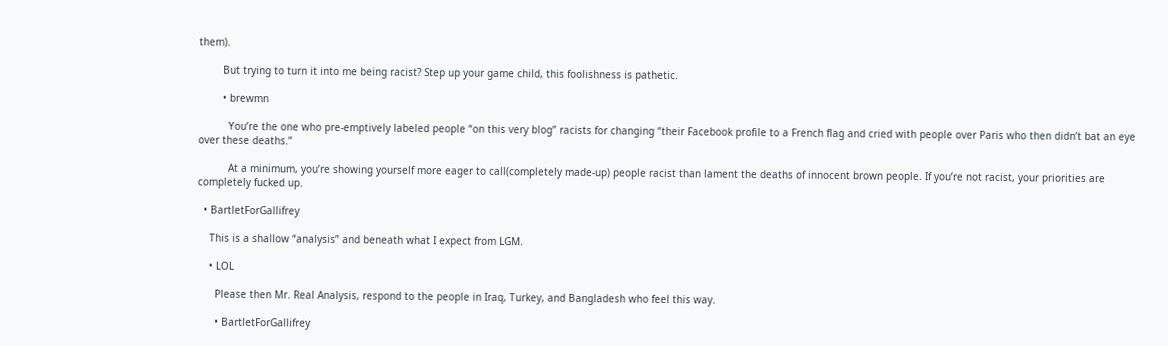them).

        But trying to turn it into me being racist? Step up your game child, this foolishness is pathetic.

        • brewmn

          You’re the one who pre-emptively labeled people “on this very blog” racists for changing “their Facebook profile to a French flag and cried with people over Paris who then didn’t bat an eye over these deaths.”

          At a minimum, you’re showing yourself more eager to call(completely made-up) people racist than lament the deaths of innocent brown people. If you’re not racist, your priorities are completely fucked up.

  • BartletForGallifrey

    This is a shallow “analysis” and beneath what I expect from LGM.

    • LOL

      Please then Mr. Real Analysis, respond to the people in Iraq, Turkey, and Bangladesh who feel this way.

      • BartletForGallifrey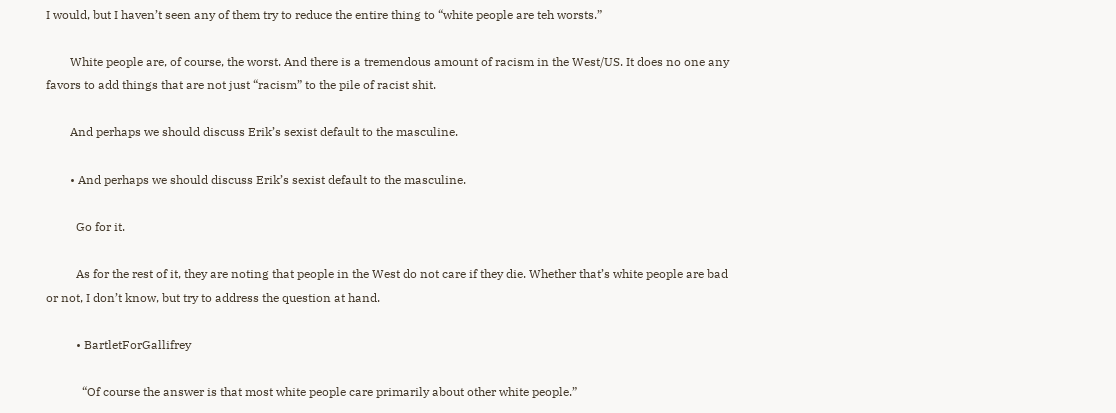I would, but I haven’t seen any of them try to reduce the entire thing to “white people are teh worsts.”

        White people are, of course, the worst. And there is a tremendous amount of racism in the West/US. It does no one any favors to add things that are not just “racism” to the pile of racist shit.

        And perhaps we should discuss Erik’s sexist default to the masculine.

        • And perhaps we should discuss Erik’s sexist default to the masculine.

          Go for it.

          As for the rest of it, they are noting that people in the West do not care if they die. Whether that’s white people are bad or not, I don’t know, but try to address the question at hand.

          • BartletForGallifrey

            “Of course the answer is that most white people care primarily about other white people.”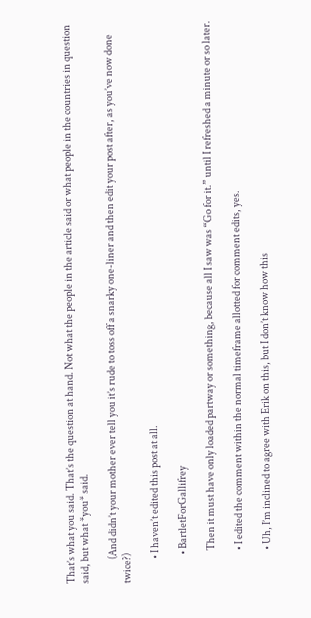That’s what you said. That’s the question at hand. Not what the people in the article said or what people in the countries in question said, but what *you* said.

            (And didn’t your mother ever tell you it’s rude to toss off a snarky one-liner and then edit your post after, as you’ve now done twice?)

            • I haven’t edited this post at all.

              • BartletForGallifrey

                Then it must have only loaded partway or something, because all I saw was “Go for it.” until I refreshed a minute or so later.

                • I edited the comment within the normal timeframe allotted for comment edits, yes.

                • Uh, I’m inclined to agree with Erik on this, but I don’t know how this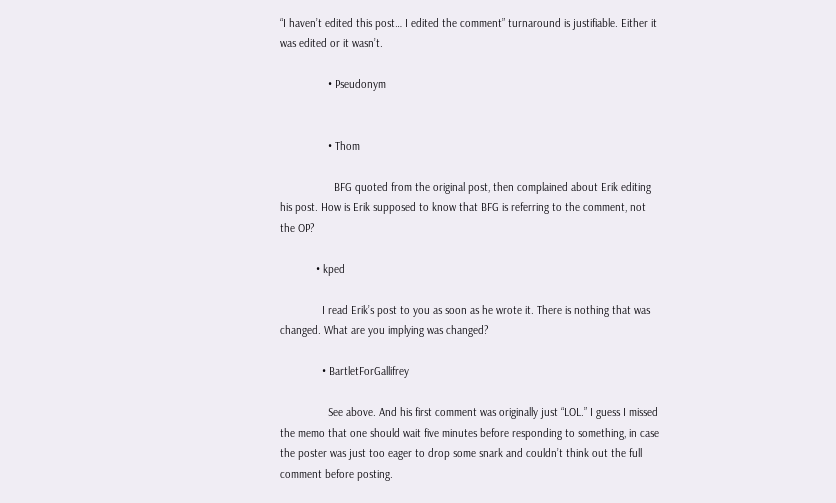“I haven’t edited this post… I edited the comment” turnaround is justifiable. Either it was edited or it wasn’t.

                • Pseudonym


                • Thom

                  BFG quoted from the original post, then complained about Erik editing his post. How is Erik supposed to know that BFG is referring to the comment, not the OP?

            • kped

              I read Erik’s post to you as soon as he wrote it. There is nothing that was changed. What are you implying was changed?

              • BartletForGallifrey

                See above. And his first comment was originally just “LOL.” I guess I missed the memo that one should wait five minutes before responding to something, in case the poster was just too eager to drop some snark and couldn’t think out the full comment before posting.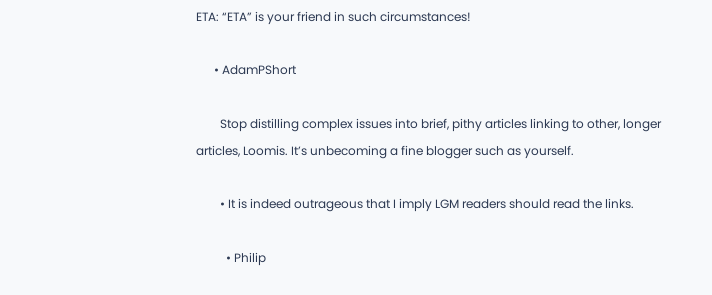ETA: “ETA” is your friend in such circumstances!

      • AdamPShort

        Stop distilling complex issues into brief, pithy articles linking to other, longer articles, Loomis. It’s unbecoming a fine blogger such as yourself.

        • It is indeed outrageous that I imply LGM readers should read the links.

          • Philip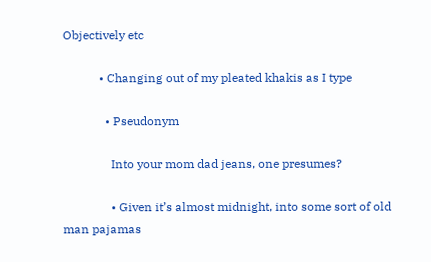Objectively etc

            • Changing out of my pleated khakis as I type

              • Pseudonym

                Into your mom dad jeans, one presumes?

                • Given it’s almost midnight, into some sort of old man pajamas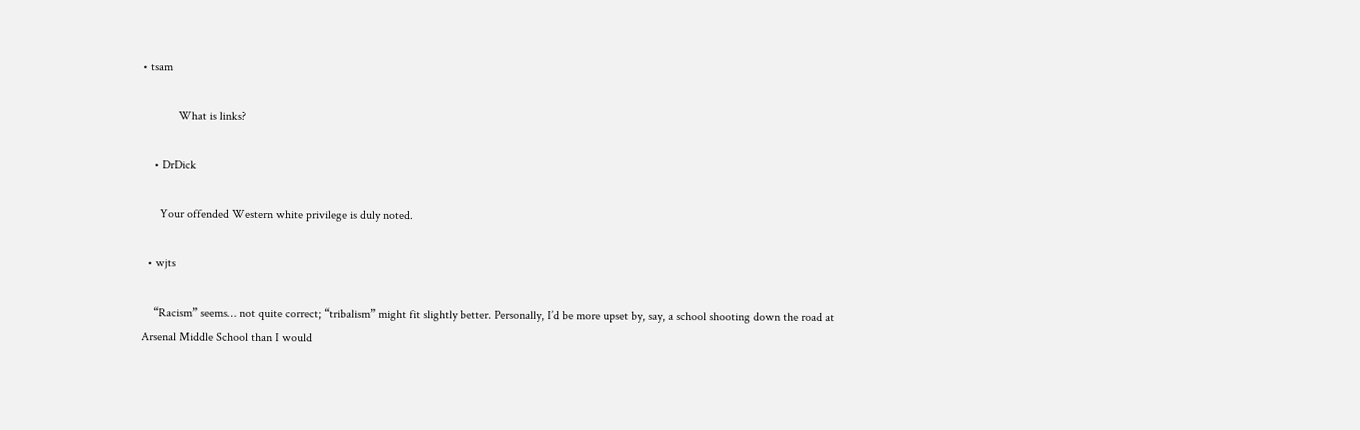• tsam

            What is links?

    • DrDick

      Your offended Western white privilege is duly noted.

  • wjts

    “Racism” seems… not quite correct; “tribalism” might fit slightly better. Personally, I’d be more upset by, say, a school shooting down the road at Arsenal Middle School than I would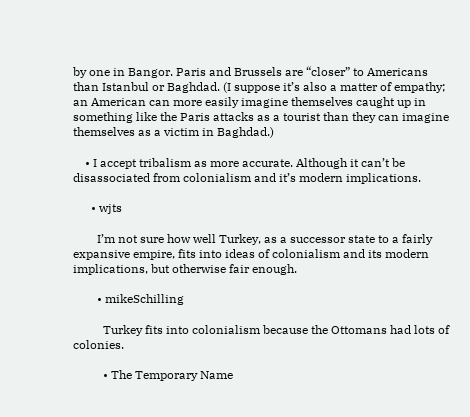by one in Bangor. Paris and Brussels are “closer” to Americans than Istanbul or Baghdad. (I suppose it’s also a matter of empathy; an American can more easily imagine themselves caught up in something like the Paris attacks as a tourist than they can imagine themselves as a victim in Baghdad.)

    • I accept tribalism as more accurate. Although it can’t be disassociated from colonialism and it’s modern implications.

      • wjts

        I’m not sure how well Turkey, as a successor state to a fairly expansive empire, fits into ideas of colonialism and its modern implications, but otherwise fair enough.

        • mikeSchilling

          Turkey fits into colonialism because the Ottomans had lots of colonies.

          • The Temporary Name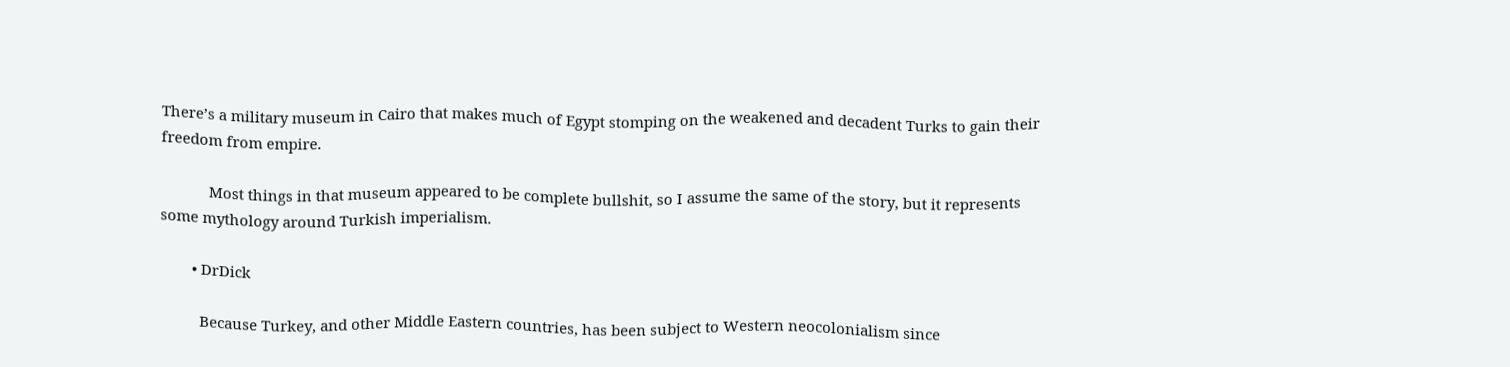There’s a military museum in Cairo that makes much of Egypt stomping on the weakened and decadent Turks to gain their freedom from empire.

            Most things in that museum appeared to be complete bullshit, so I assume the same of the story, but it represents some mythology around Turkish imperialism.

        • DrDick

          Because Turkey, and other Middle Eastern countries, has been subject to Western neocolonialism since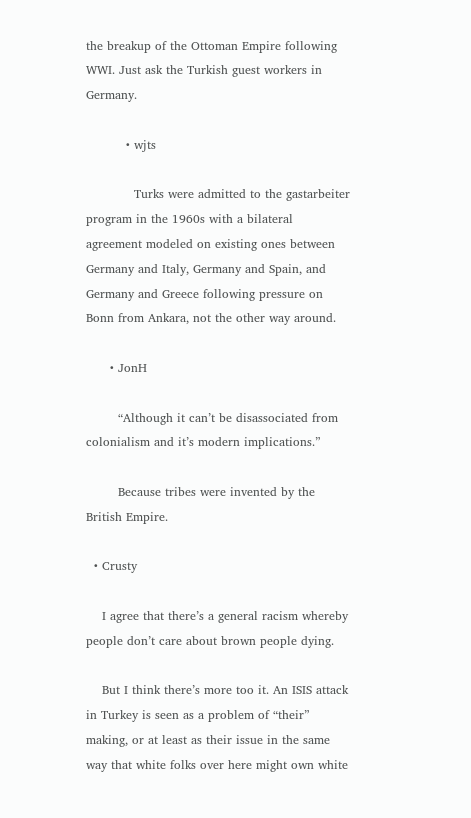the breakup of the Ottoman Empire following WWI. Just ask the Turkish guest workers in Germany.

          • wjts

            Turks were admitted to the gastarbeiter program in the 1960s with a bilateral agreement modeled on existing ones between Germany and Italy, Germany and Spain, and Germany and Greece following pressure on Bonn from Ankara, not the other way around.

      • JonH

        “Although it can’t be disassociated from colonialism and it’s modern implications.”

        Because tribes were invented by the British Empire.

  • Crusty

    I agree that there’s a general racism whereby people don’t care about brown people dying.

    But I think there’s more too it. An ISIS attack in Turkey is seen as a problem of “their” making, or at least as their issue in the same way that white folks over here might own white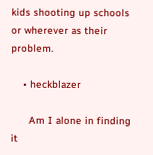kids shooting up schools or wherever as their problem.

    • heckblazer

      Am I alone in finding it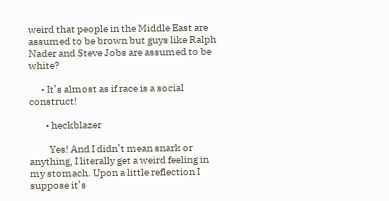weird that people in the Middle East are assumed to be brown but guys like Ralph Nader and Steve Jobs are assumed to be white?

      • It’s almost as if race is a social construct!

        • heckblazer

          Yes! And I didn’t mean snark or anything, I literally get a weird feeling in my stomach. Upon a little reflection I suppose it’s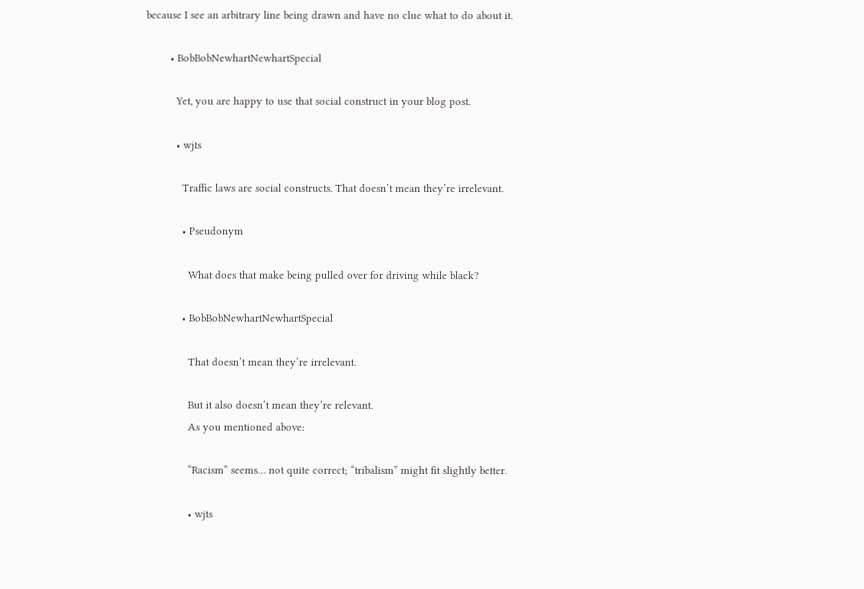because I see an arbitrary line being drawn and have no clue what to do about it.

        • BobBobNewhartNewhartSpecial

          Yet, you are happy to use that social construct in your blog post.

          • wjts

            Traffic laws are social constructs. That doesn’t mean they’re irrelevant.

            • Pseudonym

              What does that make being pulled over for driving while black?

            • BobBobNewhartNewhartSpecial

              That doesn’t mean they’re irrelevant.

              But it also doesn’t mean they’re relevant.
              As you mentioned above:

              “Racism” seems… not quite correct; “tribalism” might fit slightly better.

              • wjts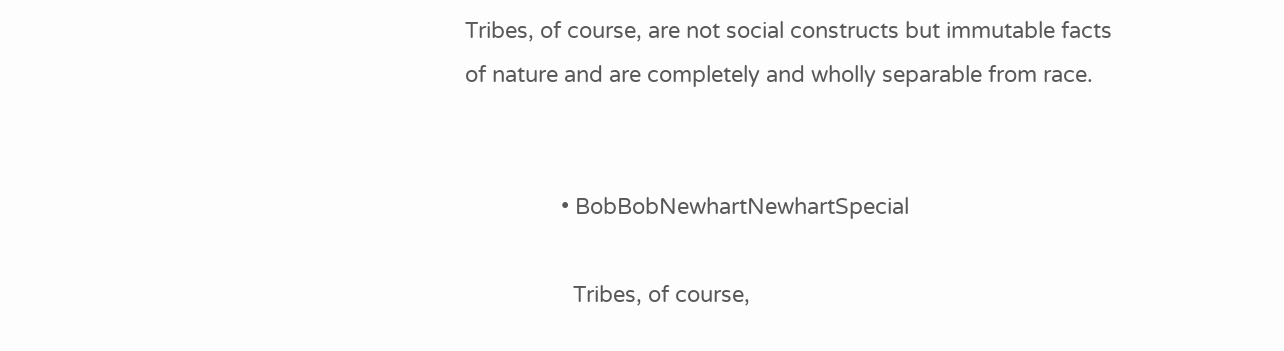Tribes, of course, are not social constructs but immutable facts of nature and are completely and wholly separable from race.


                • BobBobNewhartNewhartSpecial

                  Tribes, of course,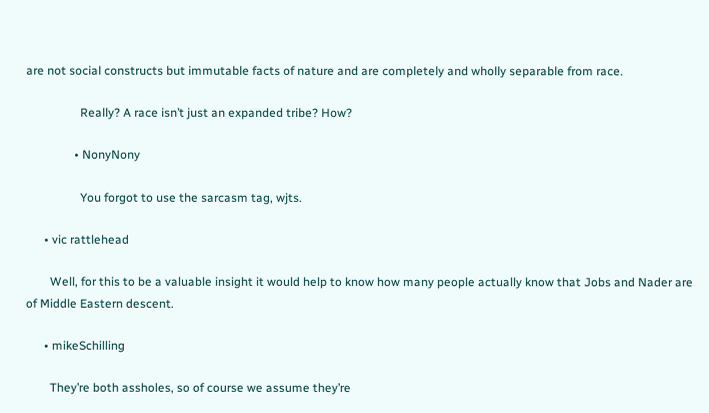are not social constructs but immutable facts of nature and are completely and wholly separable from race.

                  Really? A race isn’t just an expanded tribe? How?

                • NonyNony

                  You forgot to use the sarcasm tag, wjts.

      • vic rattlehead

        Well, for this to be a valuable insight it would help to know how many people actually know that Jobs and Nader are of Middle Eastern descent.

      • mikeSchilling

        They’re both assholes, so of course we assume they’re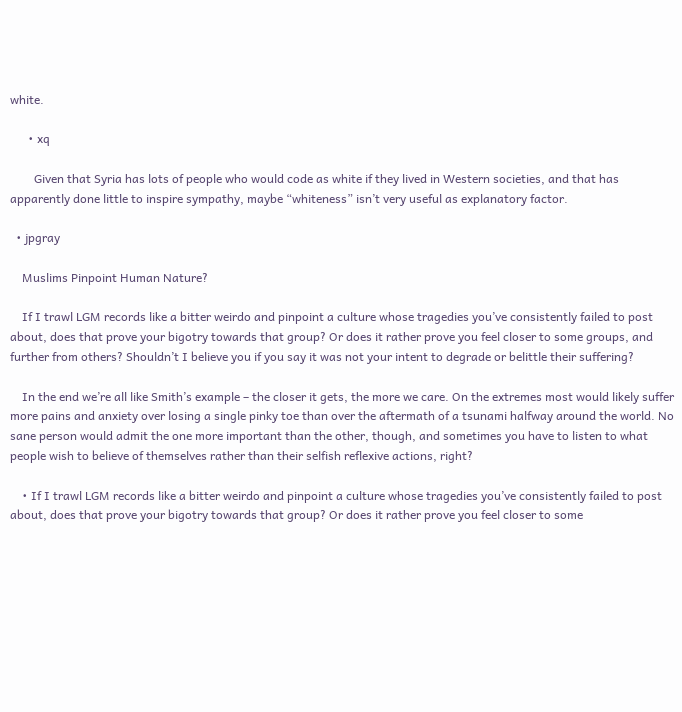white.

      • xq

        Given that Syria has lots of people who would code as white if they lived in Western societies, and that has apparently done little to inspire sympathy, maybe “whiteness” isn’t very useful as explanatory factor.

  • jpgray

    Muslims Pinpoint Human Nature?

    If I trawl LGM records like a bitter weirdo and pinpoint a culture whose tragedies you’ve consistently failed to post about, does that prove your bigotry towards that group? Or does it rather prove you feel closer to some groups, and further from others? Shouldn’t I believe you if you say it was not your intent to degrade or belittle their suffering?

    In the end we’re all like Smith’s example – the closer it gets, the more we care. On the extremes most would likely suffer more pains and anxiety over losing a single pinky toe than over the aftermath of a tsunami halfway around the world. No sane person would admit the one more important than the other, though, and sometimes you have to listen to what people wish to believe of themselves rather than their selfish reflexive actions, right?

    • If I trawl LGM records like a bitter weirdo and pinpoint a culture whose tragedies you’ve consistently failed to post about, does that prove your bigotry towards that group? Or does it rather prove you feel closer to some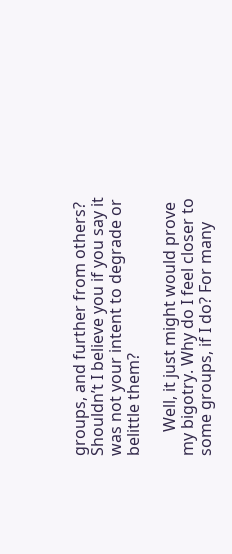groups, and further from others? Shouldn’t I believe you if you say it was not your intent to degrade or belittle them?

      Well, it just might would prove my bigotry. Why do I feel closer to some groups, if I do? For many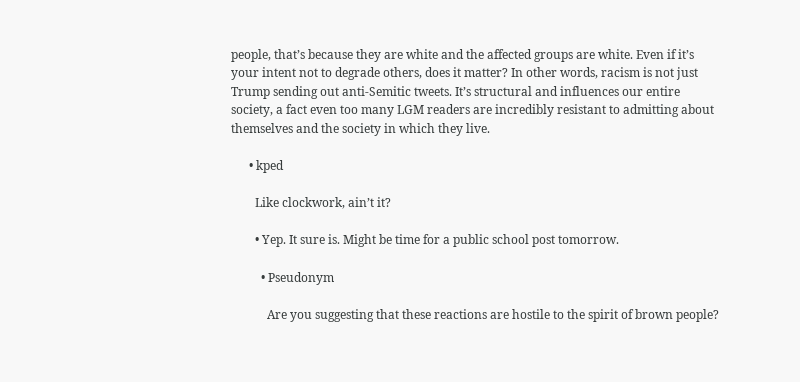people, that’s because they are white and the affected groups are white. Even if it’s your intent not to degrade others, does it matter? In other words, racism is not just Trump sending out anti-Semitic tweets. It’s structural and influences our entire society, a fact even too many LGM readers are incredibly resistant to admitting about themselves and the society in which they live.

      • kped

        Like clockwork, ain’t it?

        • Yep. It sure is. Might be time for a public school post tomorrow.

          • Pseudonym

            Are you suggesting that these reactions are hostile to the spirit of brown people?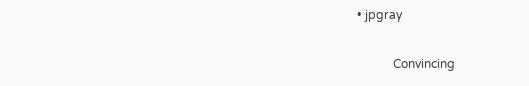• jpgray

            Convincing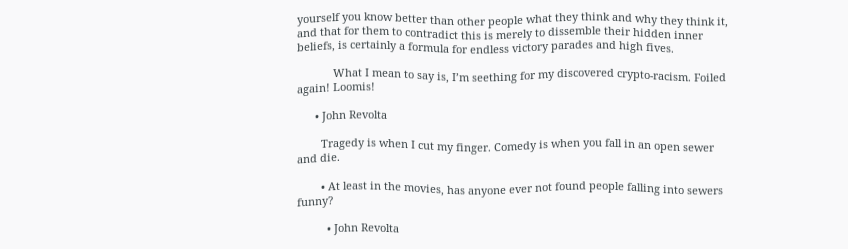yourself you know better than other people what they think and why they think it, and that for them to contradict this is merely to dissemble their hidden inner beliefs, is certainly a formula for endless victory parades and high fives.

            What I mean to say is, I’m seething for my discovered crypto-racism. Foiled again! Loomis!

      • John Revolta

        Tragedy is when I cut my finger. Comedy is when you fall in an open sewer and die.

        • At least in the movies, has anyone ever not found people falling into sewers funny?

          • John Revolta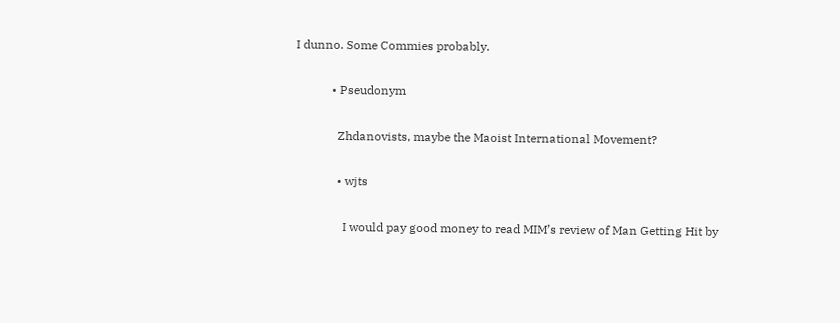I dunno. Some Commies probably.

            • Pseudonym

              Zhdanovists, maybe the Maoist International Movement?

              • wjts

                I would pay good money to read MIM’s review of Man Getting Hit by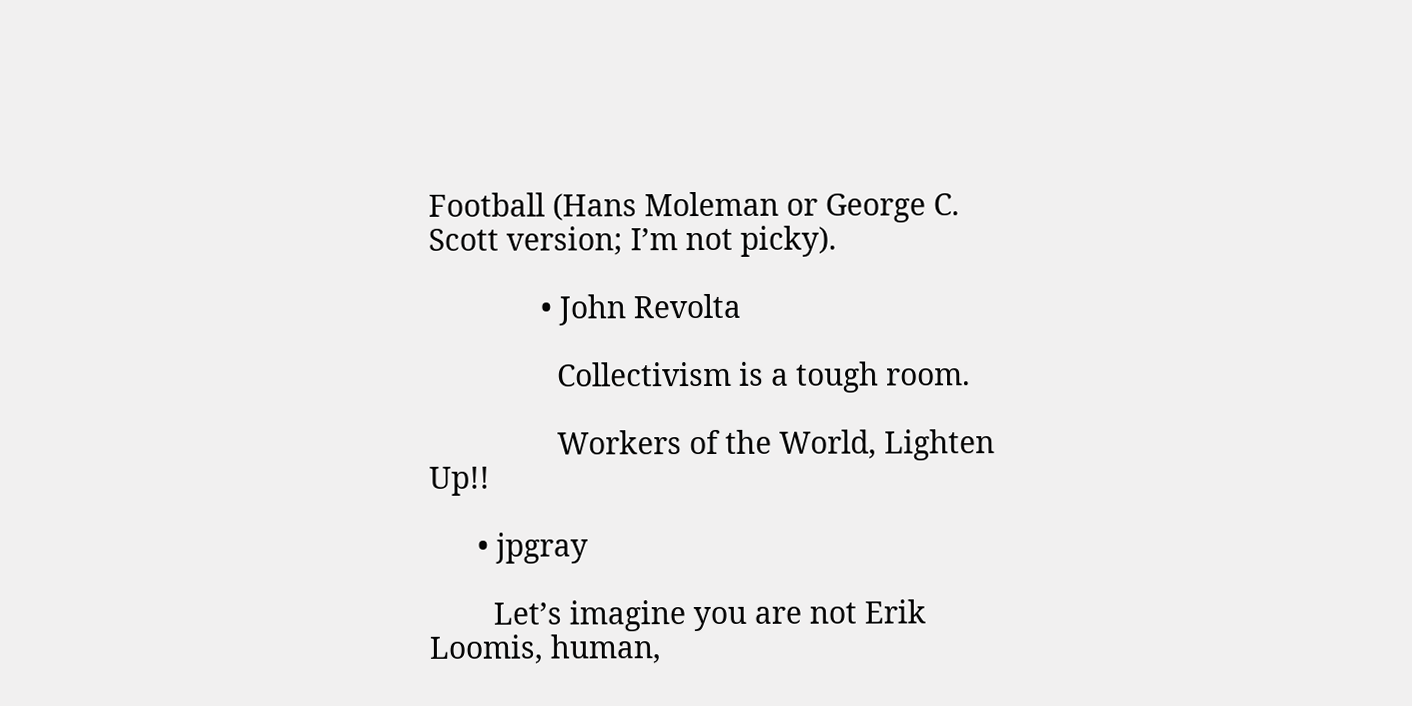Football (Hans Moleman or George C. Scott version; I’m not picky).

              • John Revolta

                Collectivism is a tough room.

                Workers of the World, Lighten Up!!

      • jpgray

        Let’s imagine you are not Erik Loomis, human,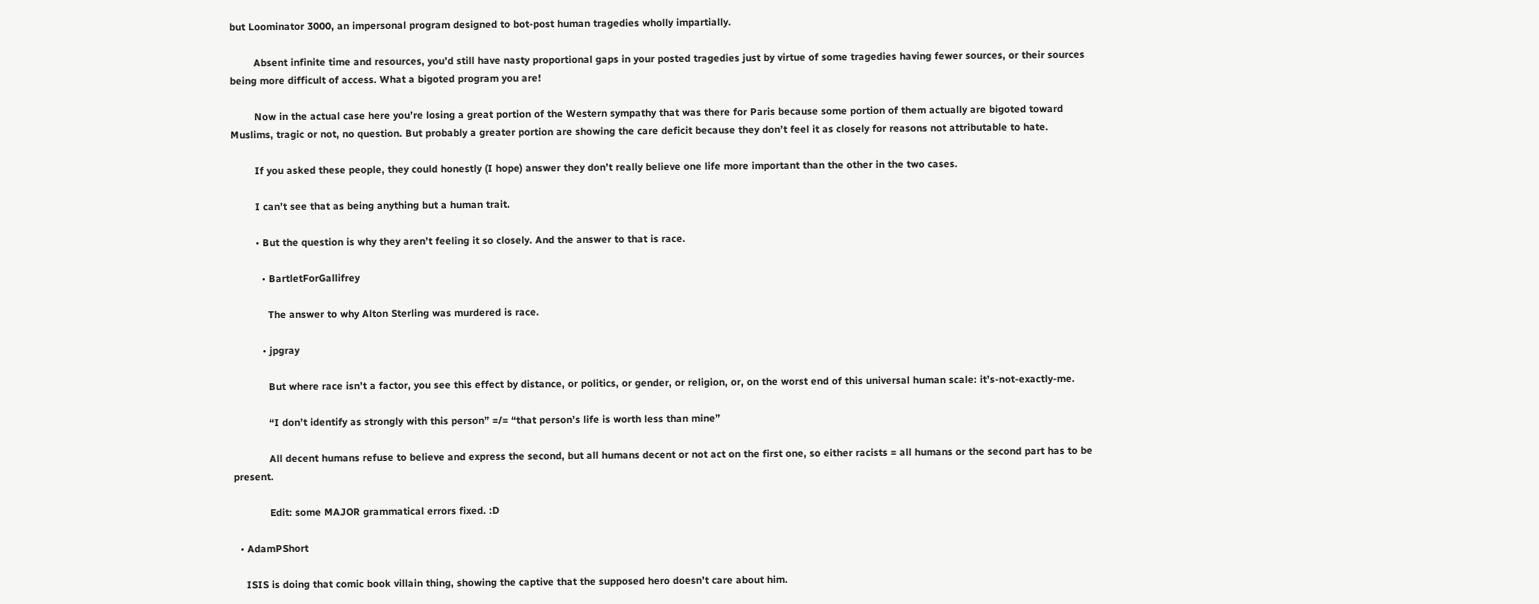but Loominator 3000, an impersonal program designed to bot-post human tragedies wholly impartially.

        Absent infinite time and resources, you’d still have nasty proportional gaps in your posted tragedies just by virtue of some tragedies having fewer sources, or their sources being more difficult of access. What a bigoted program you are!

        Now in the actual case here you’re losing a great portion of the Western sympathy that was there for Paris because some portion of them actually are bigoted toward Muslims, tragic or not, no question. But probably a greater portion are showing the care deficit because they don’t feel it as closely for reasons not attributable to hate.

        If you asked these people, they could honestly (I hope) answer they don’t really believe one life more important than the other in the two cases.

        I can’t see that as being anything but a human trait.

        • But the question is why they aren’t feeling it so closely. And the answer to that is race.

          • BartletForGallifrey

            The answer to why Alton Sterling was murdered is race.

          • jpgray

            But where race isn’t a factor, you see this effect by distance, or politics, or gender, or religion, or, on the worst end of this universal human scale: it’s-not-exactly-me.

            “I don’t identify as strongly with this person” =/= “that person’s life is worth less than mine”

            All decent humans refuse to believe and express the second, but all humans decent or not act on the first one, so either racists = all humans or the second part has to be present.

            Edit: some MAJOR grammatical errors fixed. :D

  • AdamPShort

    ISIS is doing that comic book villain thing, showing the captive that the supposed hero doesn’t care about him.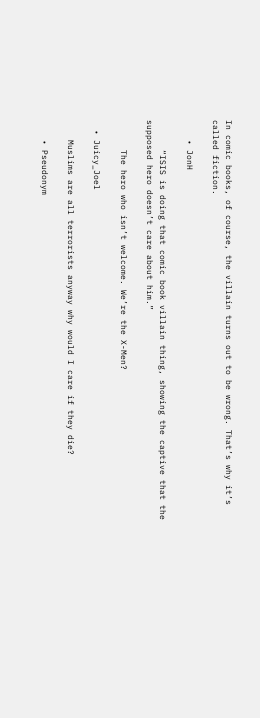In comic books, of course, the villain turns out to be wrong. That’s why it’s called fiction.

    • JonH

      “ISIS is doing that comic book villain thing, showing the captive that the supposed hero doesn’t care about him.”

      The hero who isn’t welcome. We’re the X-Men?

  • Juicy_Joel

    Muslims are all terrorists anyway why would I care if they die?

    • Pseudonym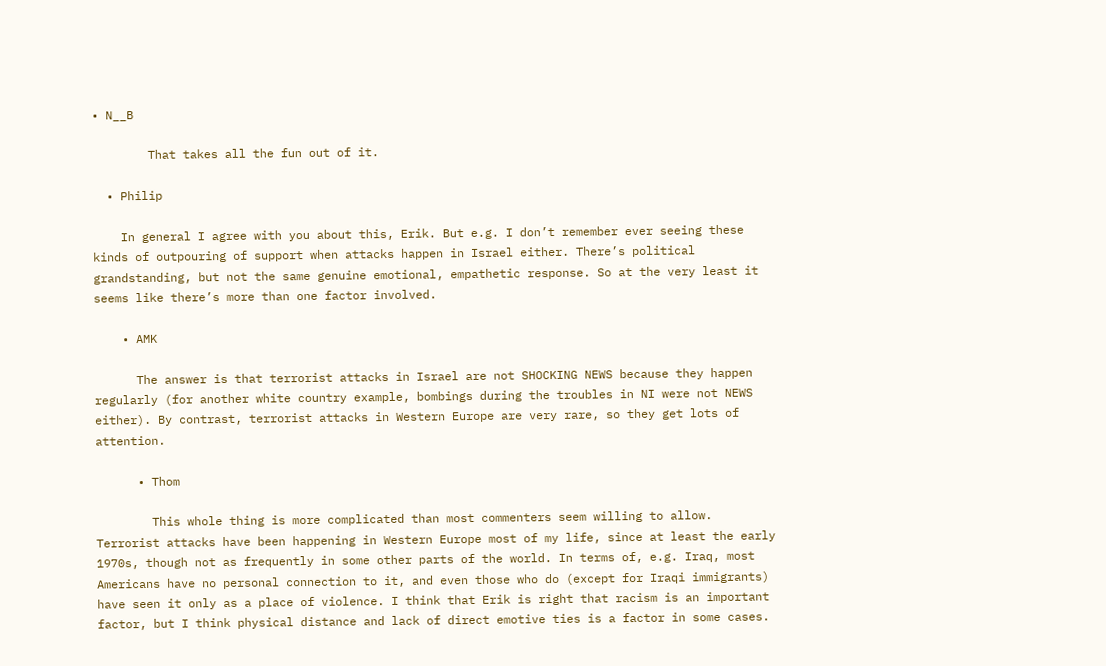• N__B

        That takes all the fun out of it.

  • Philip

    In general I agree with you about this, Erik. But e.g. I don’t remember ever seeing these kinds of outpouring of support when attacks happen in Israel either. There’s political grandstanding, but not the same genuine emotional, empathetic response. So at the very least it seems like there’s more than one factor involved.

    • AMK

      The answer is that terrorist attacks in Israel are not SHOCKING NEWS because they happen regularly (for another white country example, bombings during the troubles in NI were not NEWS either). By contrast, terrorist attacks in Western Europe are very rare, so they get lots of attention.

      • Thom

        This whole thing is more complicated than most commenters seem willing to allow. Terrorist attacks have been happening in Western Europe most of my life, since at least the early 1970s, though not as frequently in some other parts of the world. In terms of, e.g. Iraq, most Americans have no personal connection to it, and even those who do (except for Iraqi immigrants) have seen it only as a place of violence. I think that Erik is right that racism is an important factor, but I think physical distance and lack of direct emotive ties is a factor in some cases.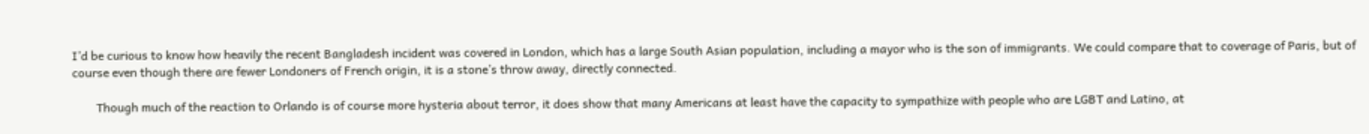I’d be curious to know how heavily the recent Bangladesh incident was covered in London, which has a large South Asian population, including a mayor who is the son of immigrants. We could compare that to coverage of Paris, but of course even though there are fewer Londoners of French origin, it is a stone’s throw away, directly connected.

        Though much of the reaction to Orlando is of course more hysteria about terror, it does show that many Americans at least have the capacity to sympathize with people who are LGBT and Latino, at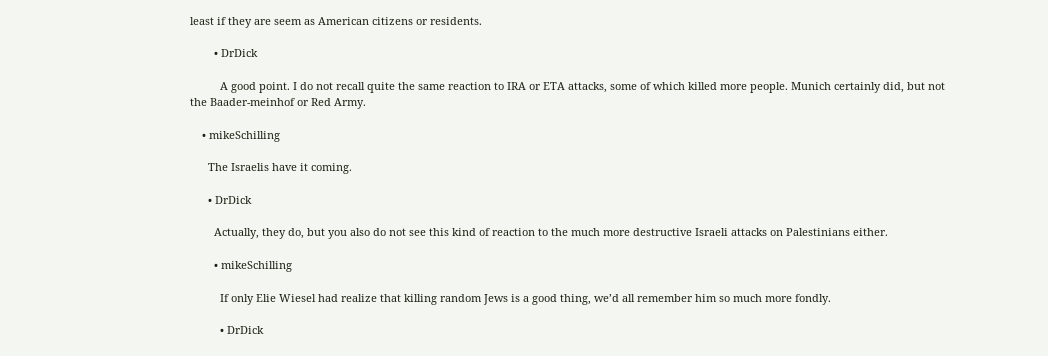least if they are seem as American citizens or residents.

        • DrDick

          A good point. I do not recall quite the same reaction to IRA or ETA attacks, some of which killed more people. Munich certainly did, but not the Baader-meinhof or Red Army.

    • mikeSchilling

      The Israelis have it coming.

      • DrDick

        Actually, they do, but you also do not see this kind of reaction to the much more destructive Israeli attacks on Palestinians either.

        • mikeSchilling

          If only Elie Wiesel had realize that killing random Jews is a good thing, we’d all remember him so much more fondly.

          • DrDick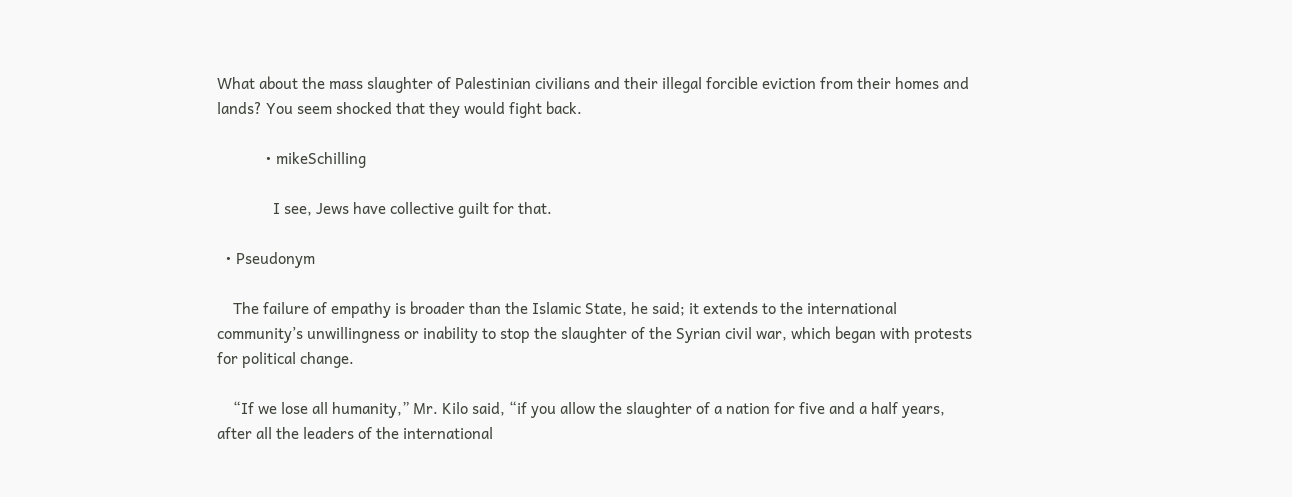What about the mass slaughter of Palestinian civilians and their illegal forcible eviction from their homes and lands? You seem shocked that they would fight back.

            • mikeSchilling

              I see, Jews have collective guilt for that.

  • Pseudonym

    The failure of empathy is broader than the Islamic State, he said; it extends to the international community’s unwillingness or inability to stop the slaughter of the Syrian civil war, which began with protests for political change.

    “If we lose all humanity,” Mr. Kilo said, “if you allow the slaughter of a nation for five and a half years, after all the leaders of the international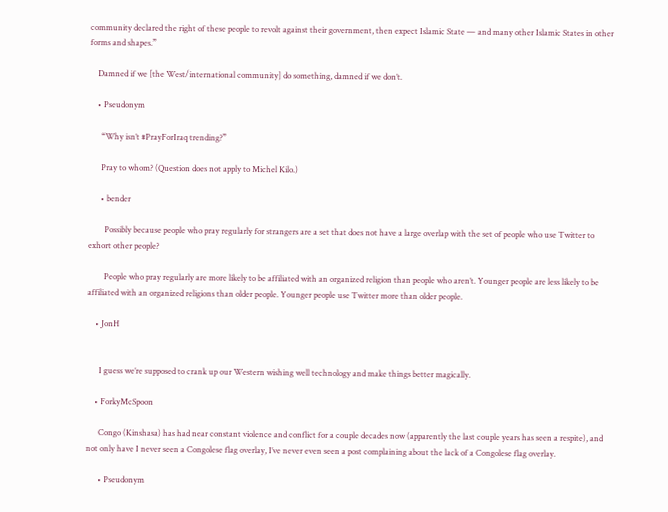community declared the right of these people to revolt against their government, then expect Islamic State — and many other Islamic States in other forms and shapes.”

    Damned if we [the West/international community] do something, damned if we don’t.

    • Pseudonym

      “Why isn’t #PrayForIraq trending?”

      Pray to whom? (Question does not apply to Michel Kilo.)

      • bender

        Possibly because people who pray regularly for strangers are a set that does not have a large overlap with the set of people who use Twitter to exhort other people?

        People who pray regularly are more likely to be affiliated with an organized religion than people who aren’t. Younger people are less likely to be affiliated with an organized religions than older people. Younger people use Twitter more than older people.

    • JonH


      I guess we’re supposed to crank up our Western wishing well technology and make things better magically.

    • ForkyMcSpoon

      Congo (Kinshasa) has had near constant violence and conflict for a couple decades now (apparently the last couple years has seen a respite), and not only have I never seen a Congolese flag overlay, I’ve never even seen a post complaining about the lack of a Congolese flag overlay.

      • Pseudonym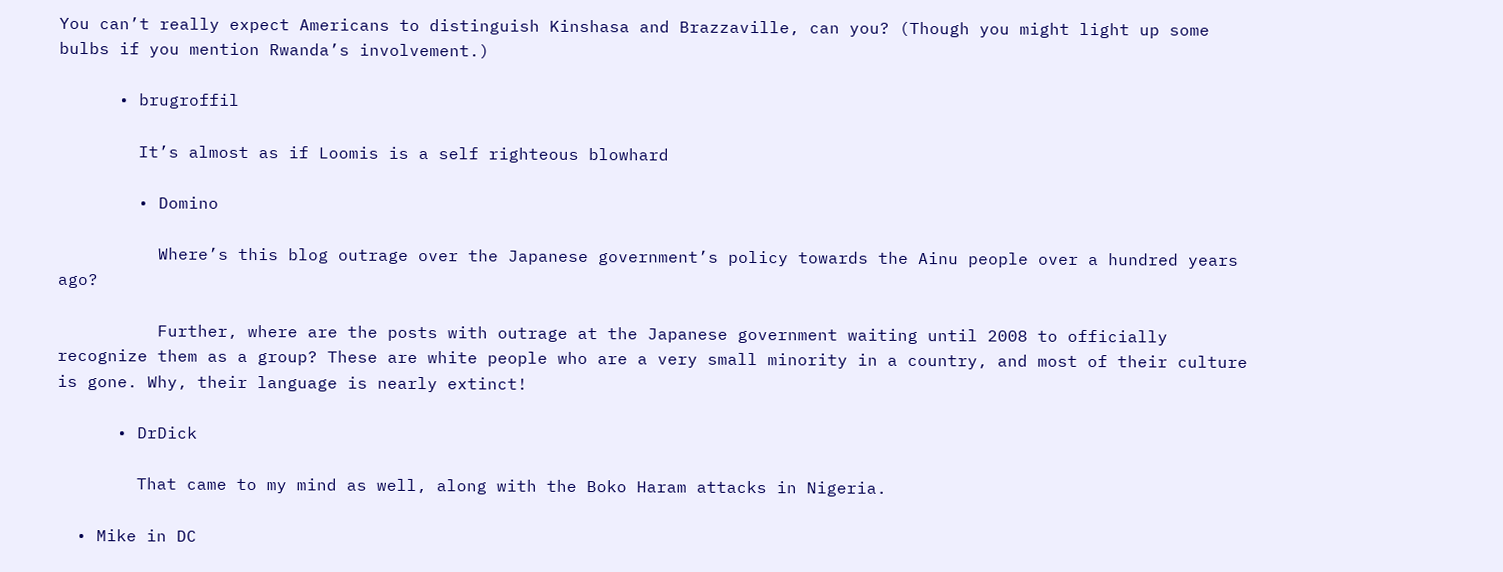You can’t really expect Americans to distinguish Kinshasa and Brazzaville, can you? (Though you might light up some bulbs if you mention Rwanda’s involvement.)

      • brugroffil

        It’s almost as if Loomis is a self righteous blowhard

        • Domino

          Where’s this blog outrage over the Japanese government’s policy towards the Ainu people over a hundred years ago?

          Further, where are the posts with outrage at the Japanese government waiting until 2008 to officially recognize them as a group? These are white people who are a very small minority in a country, and most of their culture is gone. Why, their language is nearly extinct!

      • DrDick

        That came to my mind as well, along with the Boko Haram attacks in Nigeria.

  • Mike in DC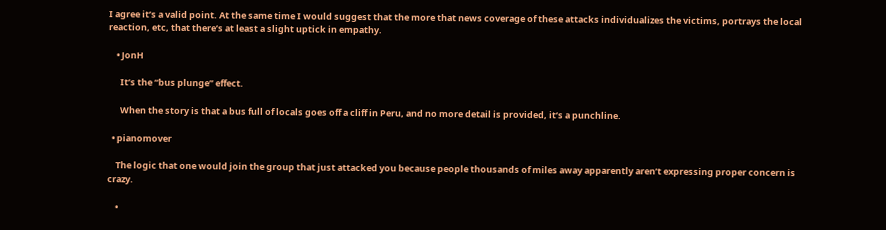I agree it’s a valid point. At the same time I would suggest that the more that news coverage of these attacks individualizes the victims, portrays the local reaction, etc, that there’s at least a slight uptick in empathy.

    • JonH

      It’s the “bus plunge” effect.

      When the story is that a bus full of locals goes off a cliff in Peru, and no more detail is provided, it’s a punchline.

  • pianomover

    The logic that one would join the group that just attacked you because people thousands of miles away apparently aren’t expressing proper concern is crazy.

    •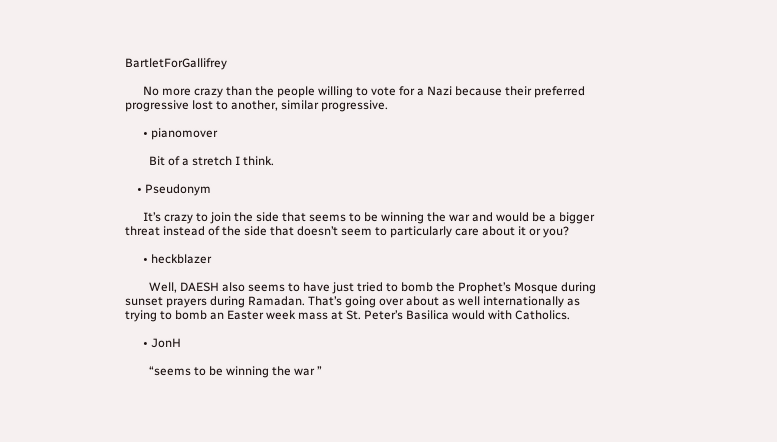BartletForGallifrey

      No more crazy than the people willing to vote for a Nazi because their preferred progressive lost to another, similar progressive.

      • pianomover

        Bit of a stretch I think.

    • Pseudonym

      It’s crazy to join the side that seems to be winning the war and would be a bigger threat instead of the side that doesn’t seem to particularly care about it or you?

      • heckblazer

        Well, DAESH also seems to have just tried to bomb the Prophet’s Mosque during sunset prayers during Ramadan. That’s going over about as well internationally as trying to bomb an Easter week mass at St. Peter’s Basilica would with Catholics.

      • JonH

        “seems to be winning the war ”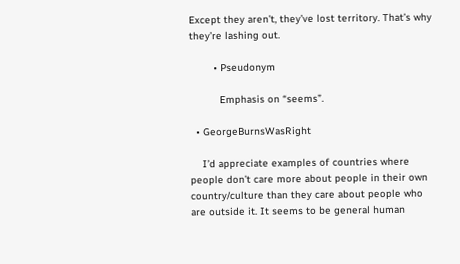Except they aren’t, they’ve lost territory. That’s why they’re lashing out.

        • Pseudonym

          Emphasis on “seems”.

  • GeorgeBurnsWasRight

    I’d appreciate examples of countries where people don’t care more about people in their own country/culture than they care about people who are outside it. It seems to be general human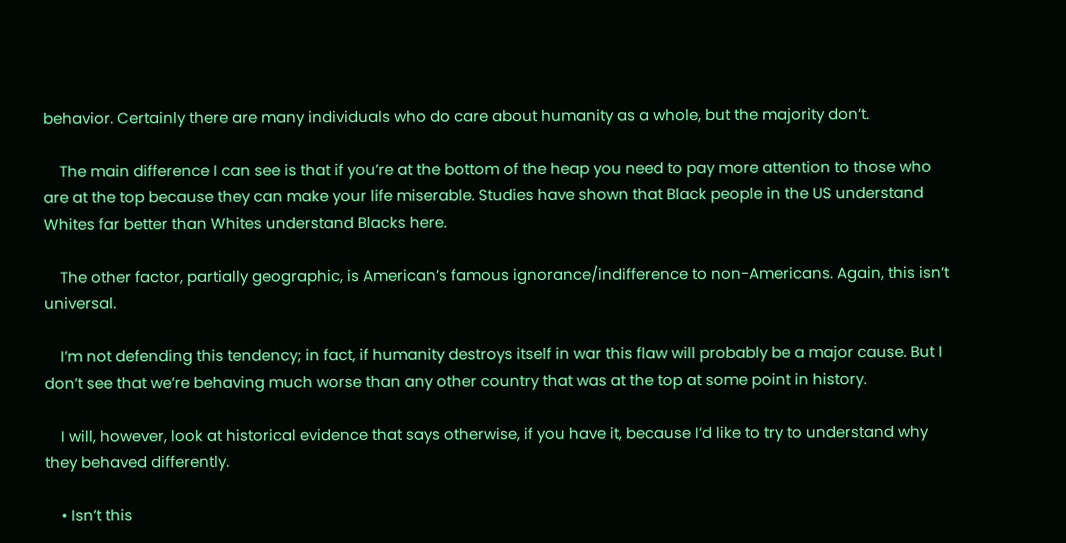behavior. Certainly there are many individuals who do care about humanity as a whole, but the majority don’t.

    The main difference I can see is that if you’re at the bottom of the heap you need to pay more attention to those who are at the top because they can make your life miserable. Studies have shown that Black people in the US understand Whites far better than Whites understand Blacks here.

    The other factor, partially geographic, is American’s famous ignorance/indifference to non-Americans. Again, this isn’t universal.

    I’m not defending this tendency; in fact, if humanity destroys itself in war this flaw will probably be a major cause. But I don’t see that we’re behaving much worse than any other country that was at the top at some point in history.

    I will, however, look at historical evidence that says otherwise, if you have it, because I’d like to try to understand why they behaved differently.

    • Isn’t this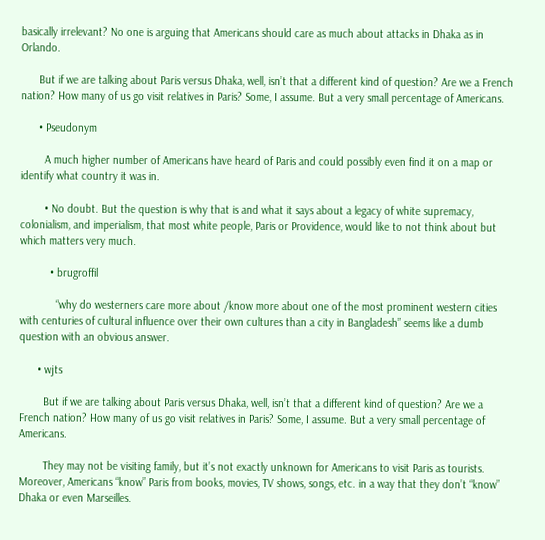basically irrelevant? No one is arguing that Americans should care as much about attacks in Dhaka as in Orlando.

      But if we are talking about Paris versus Dhaka, well, isn’t that a different kind of question? Are we a French nation? How many of us go visit relatives in Paris? Some, I assume. But a very small percentage of Americans.

      • Pseudonym

        A much higher number of Americans have heard of Paris and could possibly even find it on a map or identify what country it was in.

        • No doubt. But the question is why that is and what it says about a legacy of white supremacy, colonialism, and imperialism, that most white people, Paris or Providence, would like to not think about but which matters very much.

          • brugroffil

            “why do westerners care more about /know more about one of the most prominent western cities with centuries of cultural influence over their own cultures than a city in Bangladesh” seems like a dumb question with an obvious answer.

      • wjts

        But if we are talking about Paris versus Dhaka, well, isn’t that a different kind of question? Are we a French nation? How many of us go visit relatives in Paris? Some, I assume. But a very small percentage of Americans.

        They may not be visiting family, but it’s not exactly unknown for Americans to visit Paris as tourists. Moreover, Americans “know” Paris from books, movies, TV shows, songs, etc. in a way that they don’t “know” Dhaka or even Marseilles.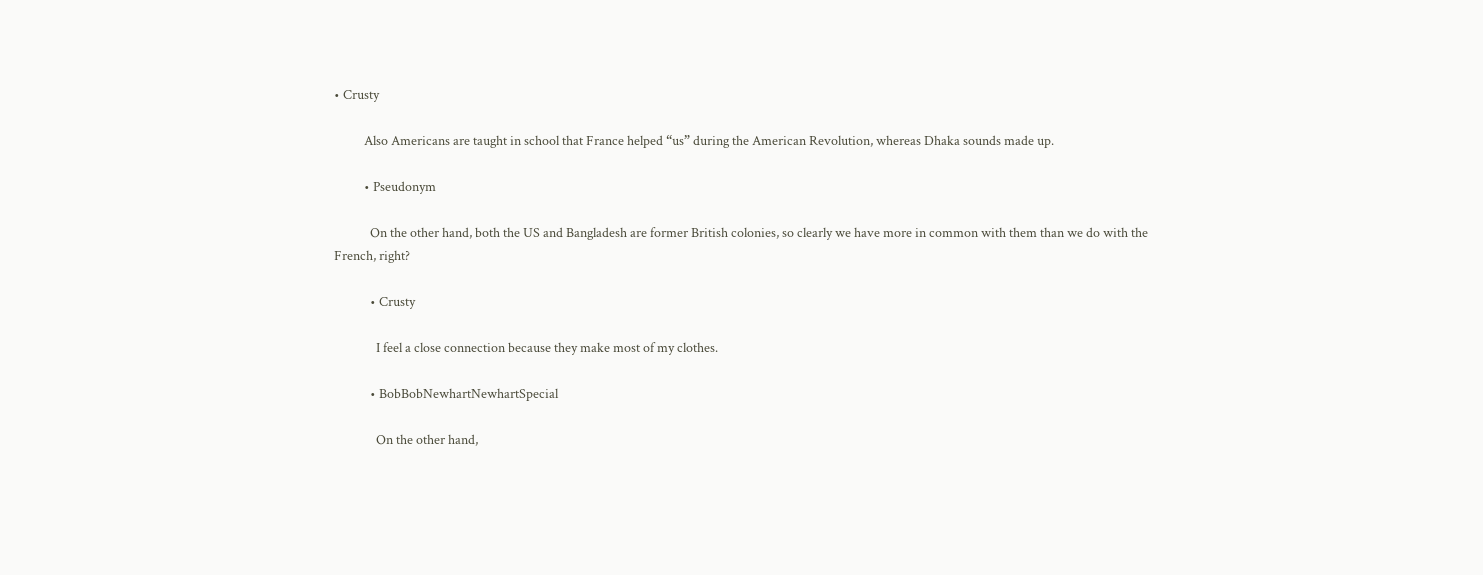• Crusty

          Also Americans are taught in school that France helped “us” during the American Revolution, whereas Dhaka sounds made up.

          • Pseudonym

            On the other hand, both the US and Bangladesh are former British colonies, so clearly we have more in common with them than we do with the French, right?

            • Crusty

              I feel a close connection because they make most of my clothes.

            • BobBobNewhartNewhartSpecial

              On the other hand,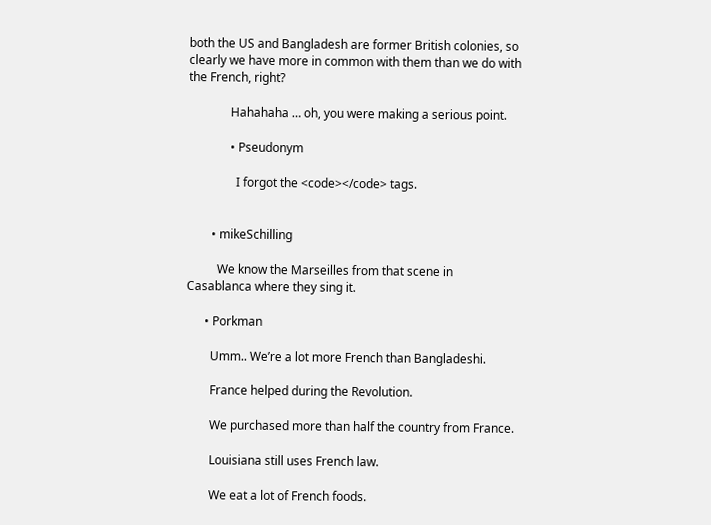both the US and Bangladesh are former British colonies, so clearly we have more in common with them than we do with the French, right?

              Hahahaha … oh, you were making a serious point.

              • Pseudonym

                I forgot the <code></code> tags.


        • mikeSchilling

          We know the Marseilles from that scene in Casablanca where they sing it.

      • Porkman

        Umm.. We’re a lot more French than Bangladeshi.

        France helped during the Revolution.

        We purchased more than half the country from France.

        Louisiana still uses French law.

        We eat a lot of French foods.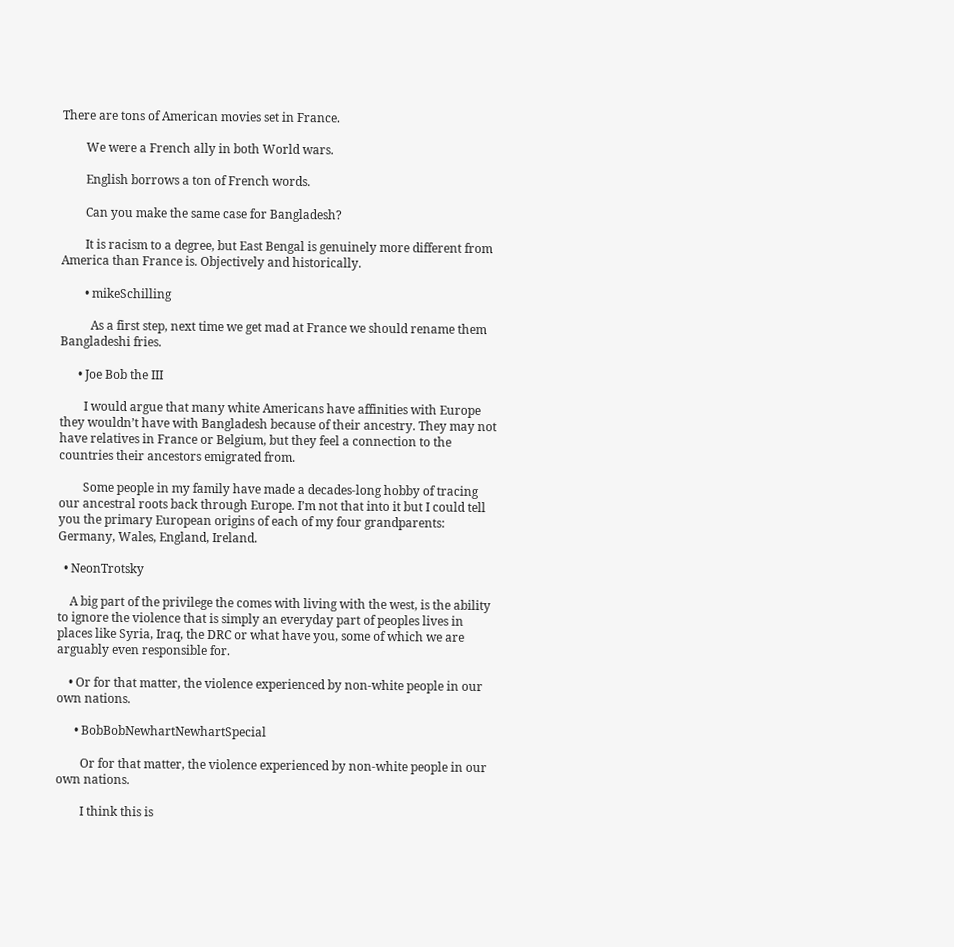There are tons of American movies set in France.

        We were a French ally in both World wars.

        English borrows a ton of French words.

        Can you make the same case for Bangladesh?

        It is racism to a degree, but East Bengal is genuinely more different from America than France is. Objectively and historically.

        • mikeSchilling

          As a first step, next time we get mad at France we should rename them Bangladeshi fries.

      • Joe Bob the III

        I would argue that many white Americans have affinities with Europe they wouldn’t have with Bangladesh because of their ancestry. They may not have relatives in France or Belgium, but they feel a connection to the countries their ancestors emigrated from.

        Some people in my family have made a decades-long hobby of tracing our ancestral roots back through Europe. I’m not that into it but I could tell you the primary European origins of each of my four grandparents: Germany, Wales, England, Ireland.

  • NeonTrotsky

    A big part of the privilege the comes with living with the west, is the ability to ignore the violence that is simply an everyday part of peoples lives in places like Syria, Iraq, the DRC or what have you, some of which we are arguably even responsible for.

    • Or for that matter, the violence experienced by non-white people in our own nations.

      • BobBobNewhartNewhartSpecial

        Or for that matter, the violence experienced by non-white people in our own nations.

        I think this is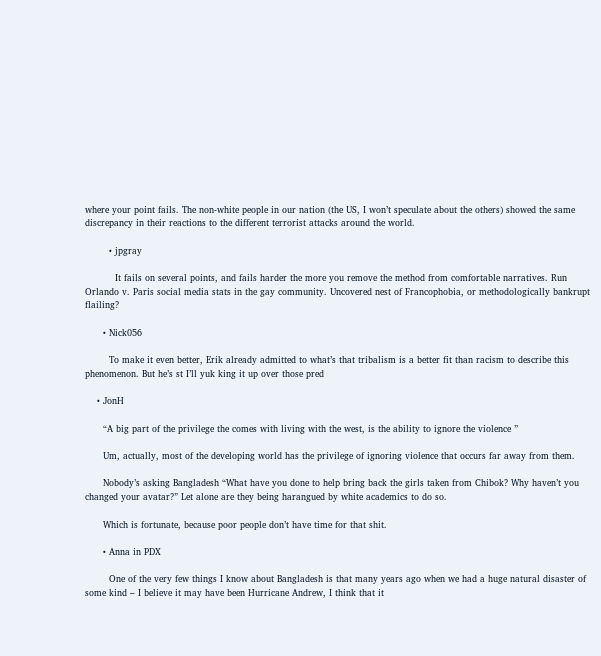where your point fails. The non-white people in our nation (the US, I won’t speculate about the others) showed the same discrepancy in their reactions to the different terrorist attacks around the world.

        • jpgray

          It fails on several points, and fails harder the more you remove the method from comfortable narratives. Run Orlando v. Paris social media stats in the gay community. Uncovered nest of Francophobia, or methodologically bankrupt flailing?

      • Nick056

        To make it even better, Erik already admitted to what’s that tribalism is a better fit than racism to describe this phenomenon. But he’s st I’ll yuk king it up over those pred

    • JonH

      “A big part of the privilege the comes with living with the west, is the ability to ignore the violence ”

      Um, actually, most of the developing world has the privilege of ignoring violence that occurs far away from them.

      Nobody’s asking Bangladesh “What have you done to help bring back the girls taken from Chibok? Why haven’t you changed your avatar?” Let alone are they being harangued by white academics to do so.

      Which is fortunate, because poor people don’t have time for that shit.

      • Anna in PDX

        One of the very few things I know about Bangladesh is that many years ago when we had a huge natural disaster of some kind – I believe it may have been Hurricane Andrew, I think that it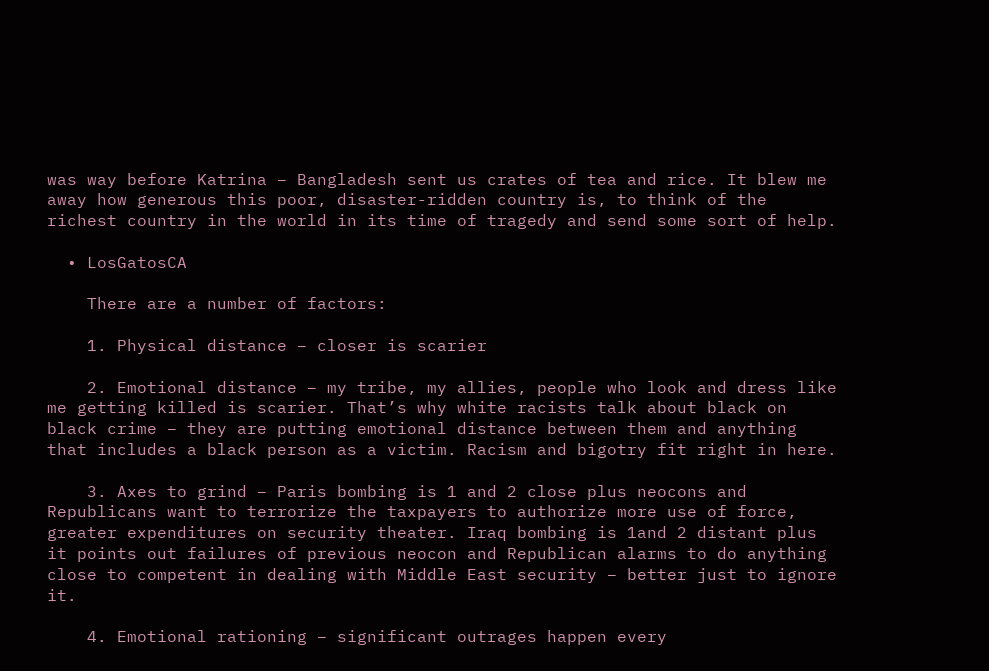was way before Katrina – Bangladesh sent us crates of tea and rice. It blew me away how generous this poor, disaster-ridden country is, to think of the richest country in the world in its time of tragedy and send some sort of help.

  • LosGatosCA

    There are a number of factors:

    1. Physical distance – closer is scarier

    2. Emotional distance – my tribe, my allies, people who look and dress like me getting killed is scarier. That’s why white racists talk about black on black crime – they are putting emotional distance between them and anything that includes a black person as a victim. Racism and bigotry fit right in here.

    3. Axes to grind – Paris bombing is 1 and 2 close plus neocons and Republicans want to terrorize the taxpayers to authorize more use of force, greater expenditures on security theater. Iraq bombing is 1and 2 distant plus it points out failures of previous neocon and Republican alarms to do anything close to competent in dealing with Middle East security – better just to ignore it.

    4. Emotional rationing – significant outrages happen every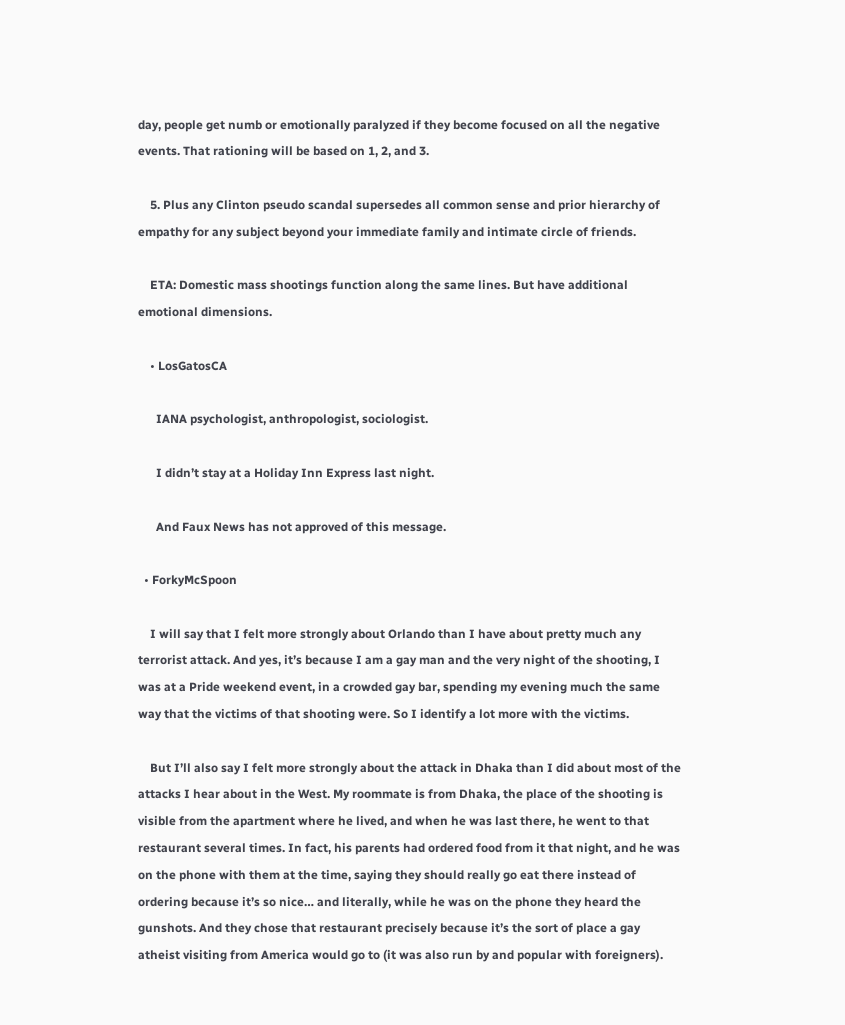day, people get numb or emotionally paralyzed if they become focused on all the negative events. That rationing will be based on 1, 2, and 3.

    5. Plus any Clinton pseudo scandal supersedes all common sense and prior hierarchy of empathy for any subject beyond your immediate family and intimate circle of friends.

    ETA: Domestic mass shootings function along the same lines. But have additional emotional dimensions.

    • LosGatosCA

      IANA psychologist, anthropologist, sociologist.

      I didn’t stay at a Holiday Inn Express last night.

      And Faux News has not approved of this message.

  • ForkyMcSpoon

    I will say that I felt more strongly about Orlando than I have about pretty much any terrorist attack. And yes, it’s because I am a gay man and the very night of the shooting, I was at a Pride weekend event, in a crowded gay bar, spending my evening much the same way that the victims of that shooting were. So I identify a lot more with the victims.

    But I’ll also say I felt more strongly about the attack in Dhaka than I did about most of the attacks I hear about in the West. My roommate is from Dhaka, the place of the shooting is visible from the apartment where he lived, and when he was last there, he went to that restaurant several times. In fact, his parents had ordered food from it that night, and he was on the phone with them at the time, saying they should really go eat there instead of ordering because it’s so nice… and literally, while he was on the phone they heard the gunshots. And they chose that restaurant precisely because it’s the sort of place a gay atheist visiting from America would go to (it was also run by and popular with foreigners).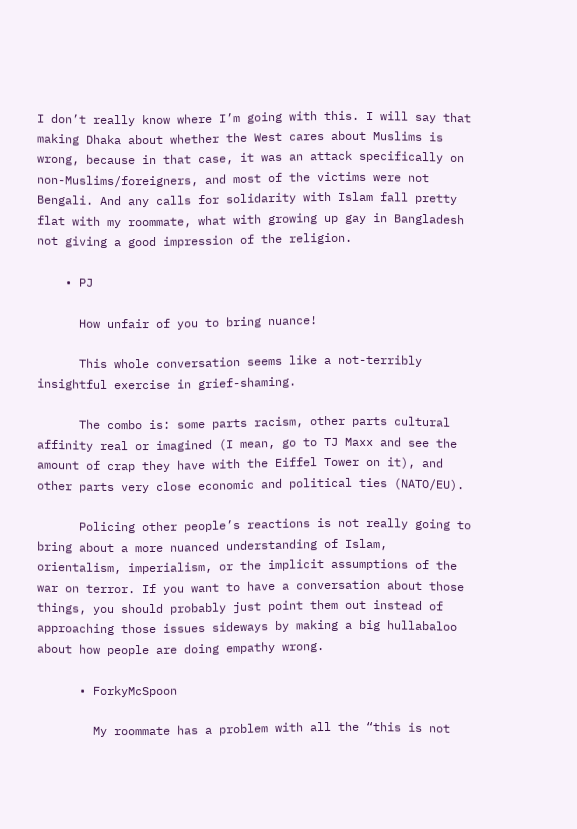I don’t really know where I’m going with this. I will say that making Dhaka about whether the West cares about Muslims is wrong, because in that case, it was an attack specifically on non-Muslims/foreigners, and most of the victims were not Bengali. And any calls for solidarity with Islam fall pretty flat with my roommate, what with growing up gay in Bangladesh not giving a good impression of the religion.

    • PJ

      How unfair of you to bring nuance!

      This whole conversation seems like a not-terribly insightful exercise in grief-shaming.

      The combo is: some parts racism, other parts cultural affinity real or imagined (I mean, go to TJ Maxx and see the amount of crap they have with the Eiffel Tower on it), and other parts very close economic and political ties (NATO/EU).

      Policing other people’s reactions is not really going to bring about a more nuanced understanding of Islam, orientalism, imperialism, or the implicit assumptions of the war on terror. If you want to have a conversation about those things, you should probably just point them out instead of approaching those issues sideways by making a big hullabaloo about how people are doing empathy wrong.

      • ForkyMcSpoon

        My roommate has a problem with all the “this is not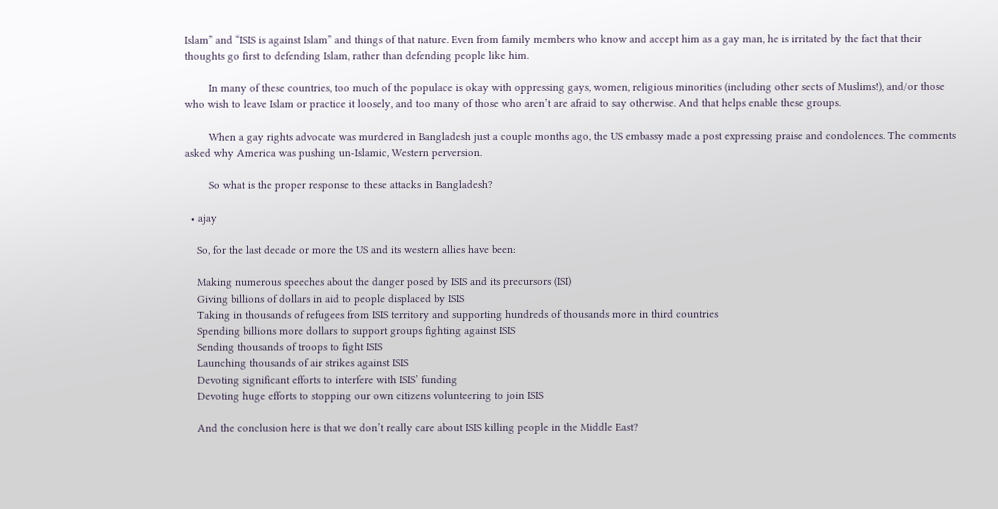Islam” and “ISIS is against Islam” and things of that nature. Even from family members who know and accept him as a gay man, he is irritated by the fact that their thoughts go first to defending Islam, rather than defending people like him.

        In many of these countries, too much of the populace is okay with oppressing gays, women, religious minorities (including other sects of Muslims!), and/or those who wish to leave Islam or practice it loosely, and too many of those who aren’t are afraid to say otherwise. And that helps enable these groups.

        When a gay rights advocate was murdered in Bangladesh just a couple months ago, the US embassy made a post expressing praise and condolences. The comments asked why America was pushing un-Islamic, Western perversion.

        So what is the proper response to these attacks in Bangladesh?

  • ajay

    So, for the last decade or more the US and its western allies have been:

    Making numerous speeches about the danger posed by ISIS and its precursors (ISI)
    Giving billions of dollars in aid to people displaced by ISIS
    Taking in thousands of refugees from ISIS territory and supporting hundreds of thousands more in third countries
    Spending billions more dollars to support groups fighting against ISIS
    Sending thousands of troops to fight ISIS
    Launching thousands of air strikes against ISIS
    Devoting significant efforts to interfere with ISIS’ funding
    Devoting huge efforts to stopping our own citizens volunteering to join ISIS

    And the conclusion here is that we don’t really care about ISIS killing people in the Middle East?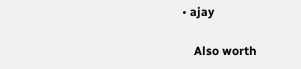• ajay

    Also worth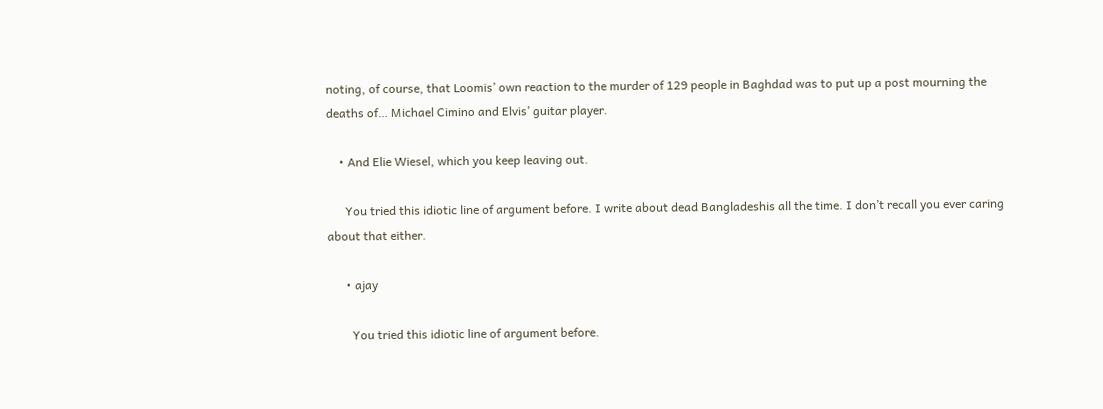noting, of course, that Loomis’ own reaction to the murder of 129 people in Baghdad was to put up a post mourning the deaths of… Michael Cimino and Elvis’ guitar player.

    • And Elie Wiesel, which you keep leaving out.

      You tried this idiotic line of argument before. I write about dead Bangladeshis all the time. I don’t recall you ever caring about that either.

      • ajay

        You tried this idiotic line of argument before.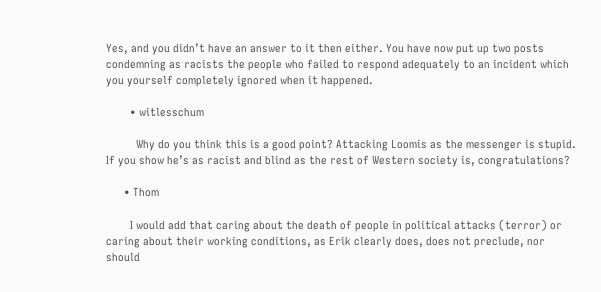Yes, and you didn’t have an answer to it then either. You have now put up two posts condemning as racists the people who failed to respond adequately to an incident which you yourself completely ignored when it happened.

        • witlesschum

          Why do you think this is a good point? Attacking Loomis as the messenger is stupid. If you show he’s as racist and blind as the rest of Western society is, congratulations?

      • Thom

        I would add that caring about the death of people in political attacks (terror) or caring about their working conditions, as Erik clearly does, does not preclude, nor should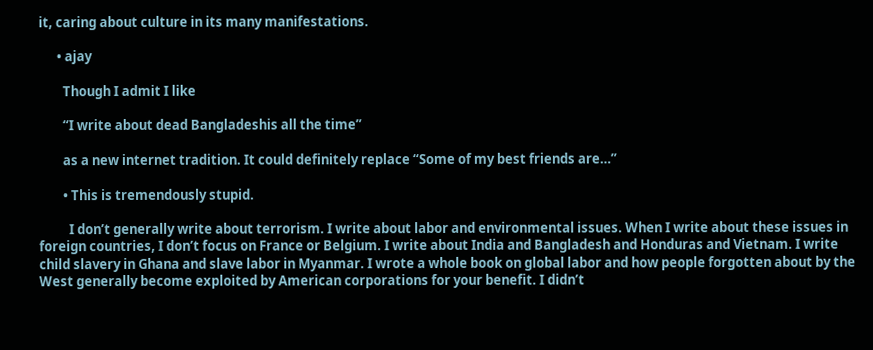it, caring about culture in its many manifestations.

      • ajay

        Though I admit I like

        “I write about dead Bangladeshis all the time”

        as a new internet tradition. It could definitely replace “Some of my best friends are…”

        • This is tremendously stupid.

          I don’t generally write about terrorism. I write about labor and environmental issues. When I write about these issues in foreign countries, I don’t focus on France or Belgium. I write about India and Bangladesh and Honduras and Vietnam. I write child slavery in Ghana and slave labor in Myanmar. I wrote a whole book on global labor and how people forgotten about by the West generally become exploited by American corporations for your benefit. I didn’t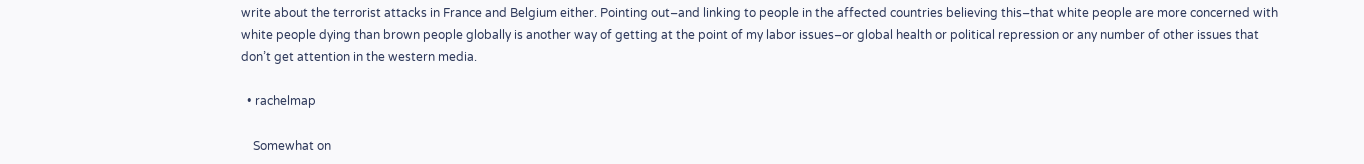write about the terrorist attacks in France and Belgium either. Pointing out–and linking to people in the affected countries believing this–that white people are more concerned with white people dying than brown people globally is another way of getting at the point of my labor issues–or global health or political repression or any number of other issues that don’t get attention in the western media.

  • rachelmap

    Somewhat on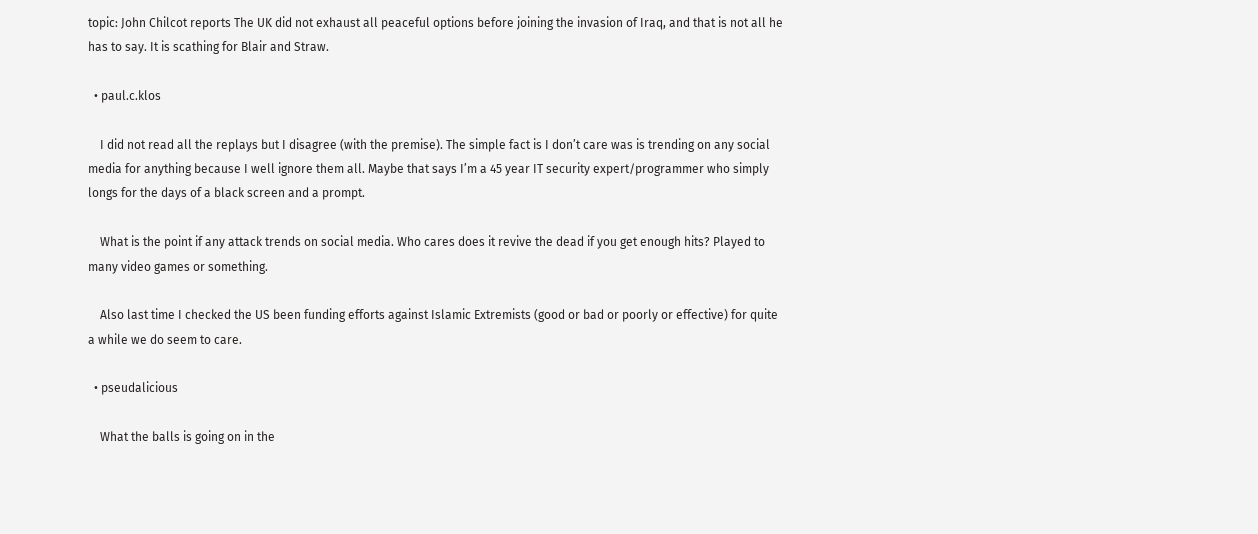topic: John Chilcot reports The UK did not exhaust all peaceful options before joining the invasion of Iraq, and that is not all he has to say. It is scathing for Blair and Straw.

  • paul.c.klos

    I did not read all the replays but I disagree (with the premise). The simple fact is I don’t care was is trending on any social media for anything because I well ignore them all. Maybe that says I’m a 45 year IT security expert/programmer who simply longs for the days of a black screen and a prompt.

    What is the point if any attack trends on social media. Who cares does it revive the dead if you get enough hits? Played to many video games or something.

    Also last time I checked the US been funding efforts against Islamic Extremists (good or bad or poorly or effective) for quite a while we do seem to care.

  • pseudalicious

    What the balls is going on in the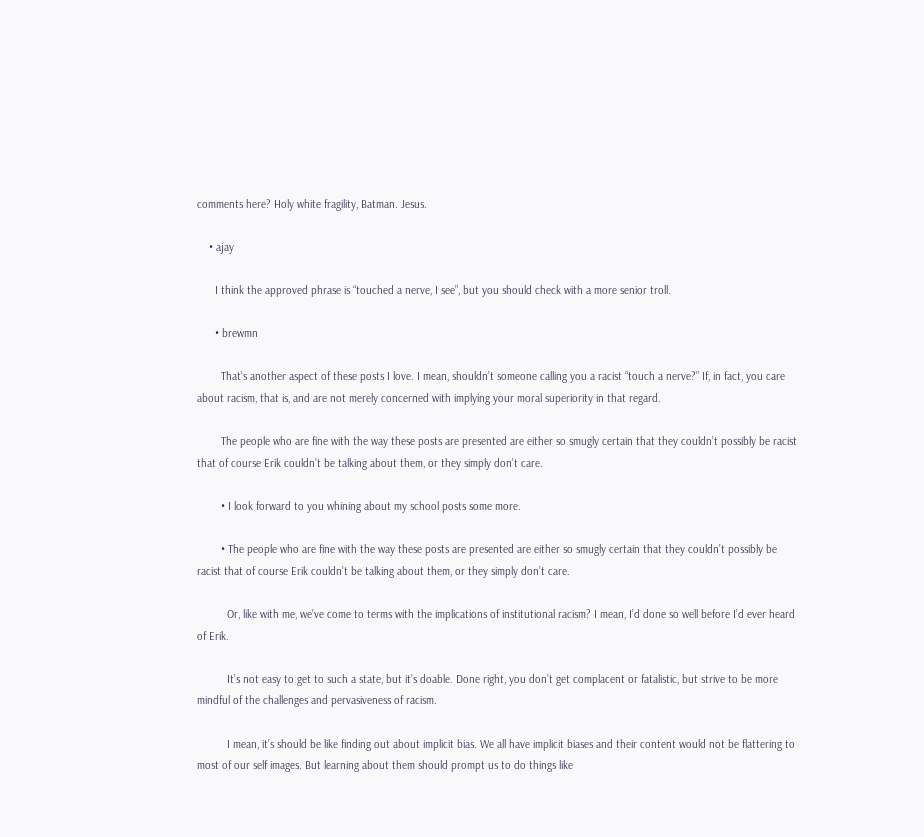comments here? Holy white fragility, Batman. Jesus.

    • ajay

      I think the approved phrase is “touched a nerve, I see”, but you should check with a more senior troll.

      • brewmn

        That’s another aspect of these posts I love. I mean, shouldn’t someone calling you a racist “touch a nerve?” If, in fact, you care about racism, that is, and are not merely concerned with implying your moral superiority in that regard.

        The people who are fine with the way these posts are presented are either so smugly certain that they couldn’t possibly be racist that of course Erik couldn’t be talking about them, or they simply don’t care.

        • I look forward to you whining about my school posts some more.

        • The people who are fine with the way these posts are presented are either so smugly certain that they couldn’t possibly be racist that of course Erik couldn’t be talking about them, or they simply don’t care.

          Or, like with me, we’ve come to terms with the implications of institutional racism? I mean, I’d done so well before I’d ever heard of Erik.

          It’s not easy to get to such a state, but it’s doable. Done right, you don’t get complacent or fatalistic, but strive to be more mindful of the challenges and pervasiveness of racism.

          I mean, it’s should be like finding out about implicit bias. We all have implicit biases and their content would not be flattering to most of our self images. But learning about them should prompt us to do things like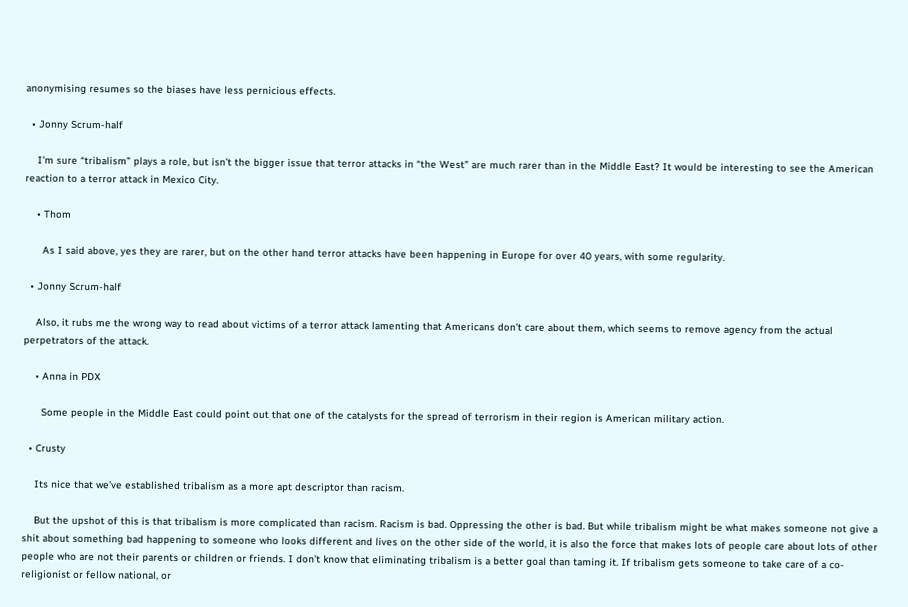anonymising resumes so the biases have less pernicious effects.

  • Jonny Scrum-half

    I’m sure “tribalism” plays a role, but isn’t the bigger issue that terror attacks in “the West” are much rarer than in the Middle East? It would be interesting to see the American reaction to a terror attack in Mexico City.

    • Thom

      As I said above, yes they are rarer, but on the other hand terror attacks have been happening in Europe for over 40 years, with some regularity.

  • Jonny Scrum-half

    Also, it rubs me the wrong way to read about victims of a terror attack lamenting that Americans don’t care about them, which seems to remove agency from the actual perpetrators of the attack.

    • Anna in PDX

      Some people in the Middle East could point out that one of the catalysts for the spread of terrorism in their region is American military action.

  • Crusty

    Its nice that we’ve established tribalism as a more apt descriptor than racism.

    But the upshot of this is that tribalism is more complicated than racism. Racism is bad. Oppressing the other is bad. But while tribalism might be what makes someone not give a shit about something bad happening to someone who looks different and lives on the other side of the world, it is also the force that makes lots of people care about lots of other people who are not their parents or children or friends. I don’t know that eliminating tribalism is a better goal than taming it. If tribalism gets someone to take care of a co-religionist or fellow national, or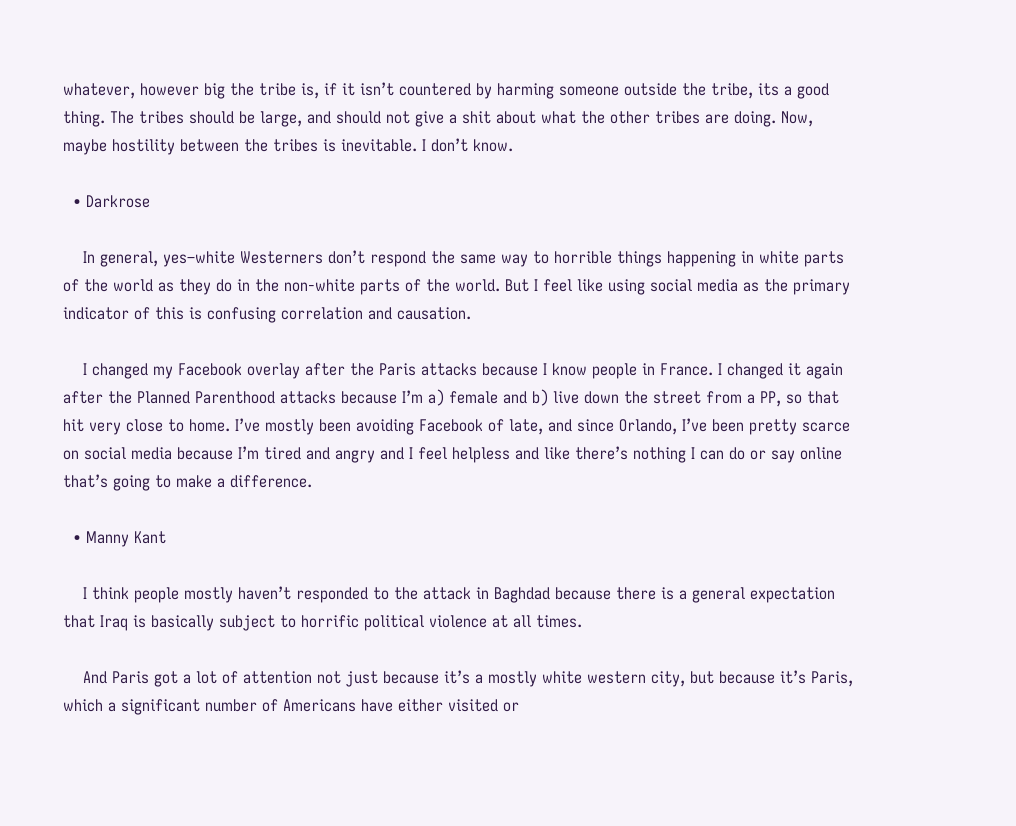whatever, however big the tribe is, if it isn’t countered by harming someone outside the tribe, its a good thing. The tribes should be large, and should not give a shit about what the other tribes are doing. Now, maybe hostility between the tribes is inevitable. I don’t know.

  • Darkrose

    In general, yes–white Westerners don’t respond the same way to horrible things happening in white parts of the world as they do in the non-white parts of the world. But I feel like using social media as the primary indicator of this is confusing correlation and causation.

    I changed my Facebook overlay after the Paris attacks because I know people in France. I changed it again after the Planned Parenthood attacks because I’m a) female and b) live down the street from a PP, so that hit very close to home. I’ve mostly been avoiding Facebook of late, and since Orlando, I’ve been pretty scarce on social media because I’m tired and angry and I feel helpless and like there’s nothing I can do or say online that’s going to make a difference.

  • Manny Kant

    I think people mostly haven’t responded to the attack in Baghdad because there is a general expectation that Iraq is basically subject to horrific political violence at all times.

    And Paris got a lot of attention not just because it’s a mostly white western city, but because it’s Paris, which a significant number of Americans have either visited or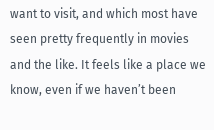want to visit, and which most have seen pretty frequently in movies and the like. It feels like a place we know, even if we haven’t been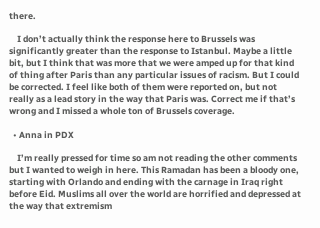there.

    I don’t actually think the response here to Brussels was significantly greater than the response to Istanbul. Maybe a little bit, but I think that was more that we were amped up for that kind of thing after Paris than any particular issues of racism. But I could be corrected. I feel like both of them were reported on, but not really as a lead story in the way that Paris was. Correct me if that’s wrong and I missed a whole ton of Brussels coverage.

  • Anna in PDX

    I’m really pressed for time so am not reading the other comments but I wanted to weigh in here. This Ramadan has been a bloody one, starting with Orlando and ending with the carnage in Iraq right before Eid. Muslims all over the world are horrified and depressed at the way that extremism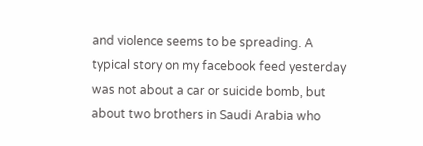and violence seems to be spreading. A typical story on my facebook feed yesterday was not about a car or suicide bomb, but about two brothers in Saudi Arabia who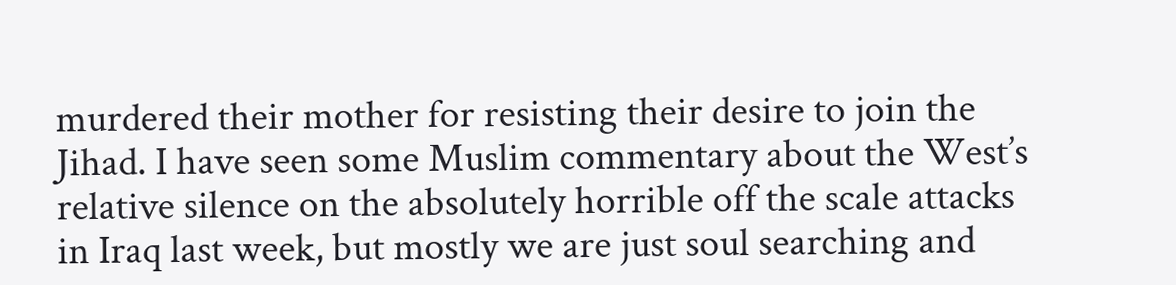murdered their mother for resisting their desire to join the Jihad. I have seen some Muslim commentary about the West’s relative silence on the absolutely horrible off the scale attacks in Iraq last week, but mostly we are just soul searching and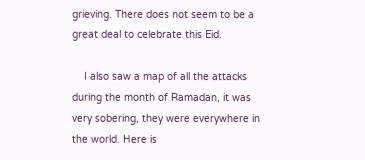grieving. There does not seem to be a great deal to celebrate this Eid.

    I also saw a map of all the attacks during the month of Ramadan, it was very sobering, they were everywhere in the world. Here is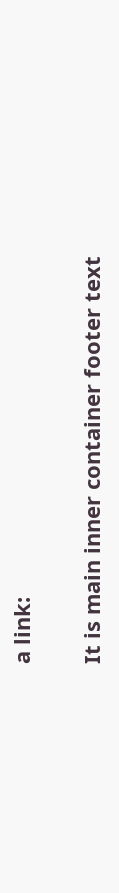a link:

It is main inner container footer text